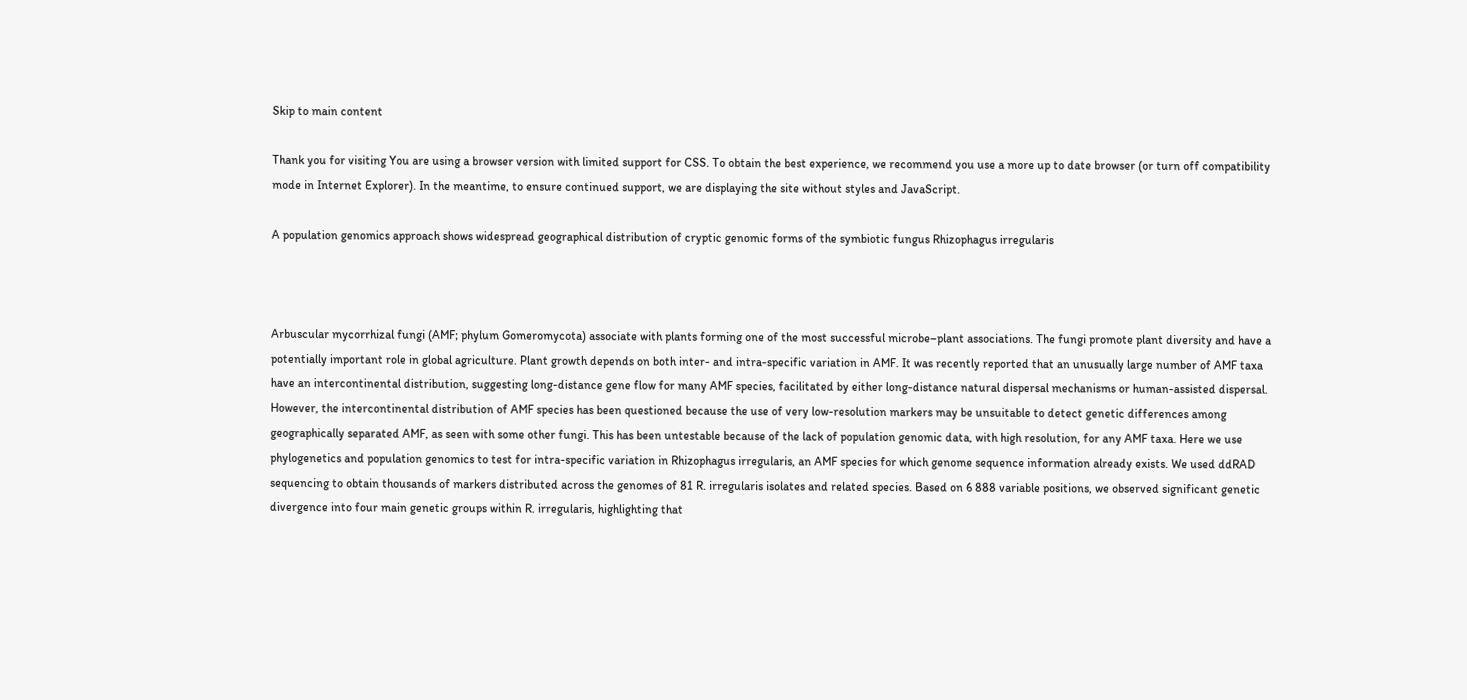Skip to main content

Thank you for visiting You are using a browser version with limited support for CSS. To obtain the best experience, we recommend you use a more up to date browser (or turn off compatibility mode in Internet Explorer). In the meantime, to ensure continued support, we are displaying the site without styles and JavaScript.

A population genomics approach shows widespread geographical distribution of cryptic genomic forms of the symbiotic fungus Rhizophagus irregularis



Arbuscular mycorrhizal fungi (AMF; phylum Gomeromycota) associate with plants forming one of the most successful microbe–plant associations. The fungi promote plant diversity and have a potentially important role in global agriculture. Plant growth depends on both inter- and intra-specific variation in AMF. It was recently reported that an unusually large number of AMF taxa have an intercontinental distribution, suggesting long-distance gene flow for many AMF species, facilitated by either long-distance natural dispersal mechanisms or human-assisted dispersal. However, the intercontinental distribution of AMF species has been questioned because the use of very low-resolution markers may be unsuitable to detect genetic differences among geographically separated AMF, as seen with some other fungi. This has been untestable because of the lack of population genomic data, with high resolution, for any AMF taxa. Here we use phylogenetics and population genomics to test for intra-specific variation in Rhizophagus irregularis, an AMF species for which genome sequence information already exists. We used ddRAD sequencing to obtain thousands of markers distributed across the genomes of 81 R. irregularis isolates and related species. Based on 6 888 variable positions, we observed significant genetic divergence into four main genetic groups within R. irregularis, highlighting that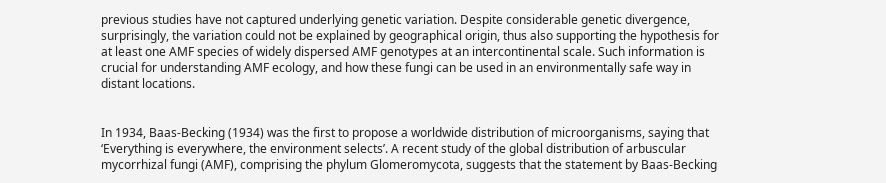previous studies have not captured underlying genetic variation. Despite considerable genetic divergence, surprisingly, the variation could not be explained by geographical origin, thus also supporting the hypothesis for at least one AMF species of widely dispersed AMF genotypes at an intercontinental scale. Such information is crucial for understanding AMF ecology, and how these fungi can be used in an environmentally safe way in distant locations.


In 1934, Baas-Becking (1934) was the first to propose a worldwide distribution of microorganisms, saying that ‘Everything is everywhere, the environment selects’. A recent study of the global distribution of arbuscular mycorrhizal fungi (AMF), comprising the phylum Glomeromycota, suggests that the statement by Baas-Becking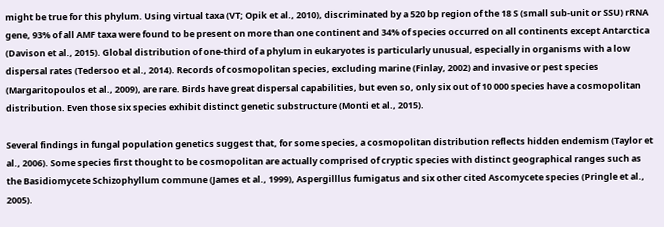might be true for this phylum. Using virtual taxa (VT; Opik et al., 2010), discriminated by a 520 bp region of the 18 S (small sub-unit or SSU) rRNA gene, 93% of all AMF taxa were found to be present on more than one continent and 34% of species occurred on all continents except Antarctica (Davison et al., 2015). Global distribution of one-third of a phylum in eukaryotes is particularly unusual, especially in organisms with a low dispersal rates (Tedersoo et al., 2014). Records of cosmopolitan species, excluding marine (Finlay, 2002) and invasive or pest species (Margaritopoulos et al., 2009), are rare. Birds have great dispersal capabilities, but even so, only six out of 10 000 species have a cosmopolitan distribution. Even those six species exhibit distinct genetic substructure (Monti et al., 2015).

Several findings in fungal population genetics suggest that, for some species, a cosmopolitan distribution reflects hidden endemism (Taylor et al., 2006). Some species first thought to be cosmopolitan are actually comprised of cryptic species with distinct geographical ranges such as the Basidiomycete Schizophyllum commune (James et al., 1999), Aspergilllus fumigatus and six other cited Ascomycete species (Pringle et al., 2005).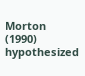Morton (1990) hypothesized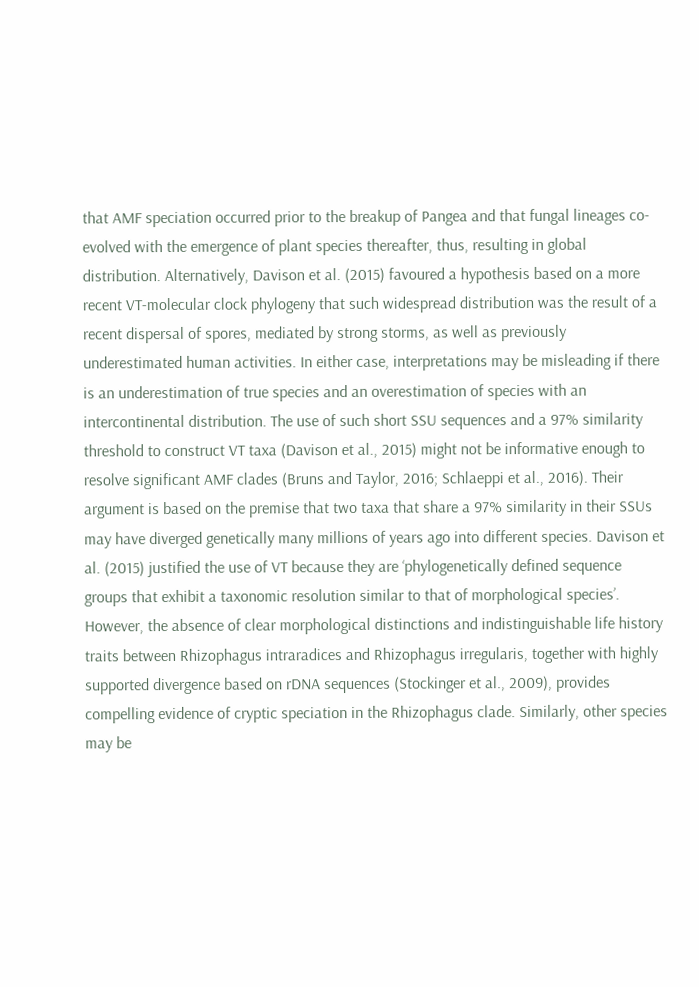that AMF speciation occurred prior to the breakup of Pangea and that fungal lineages co-evolved with the emergence of plant species thereafter, thus, resulting in global distribution. Alternatively, Davison et al. (2015) favoured a hypothesis based on a more recent VT-molecular clock phylogeny that such widespread distribution was the result of a recent dispersal of spores, mediated by strong storms, as well as previously underestimated human activities. In either case, interpretations may be misleading if there is an underestimation of true species and an overestimation of species with an intercontinental distribution. The use of such short SSU sequences and a 97% similarity threshold to construct VT taxa (Davison et al., 2015) might not be informative enough to resolve significant AMF clades (Bruns and Taylor, 2016; Schlaeppi et al., 2016). Their argument is based on the premise that two taxa that share a 97% similarity in their SSUs may have diverged genetically many millions of years ago into different species. Davison et al. (2015) justified the use of VT because they are ‘phylogenetically defined sequence groups that exhibit a taxonomic resolution similar to that of morphological species’. However, the absence of clear morphological distinctions and indistinguishable life history traits between Rhizophagus intraradices and Rhizophagus irregularis, together with highly supported divergence based on rDNA sequences (Stockinger et al., 2009), provides compelling evidence of cryptic speciation in the Rhizophagus clade. Similarly, other species may be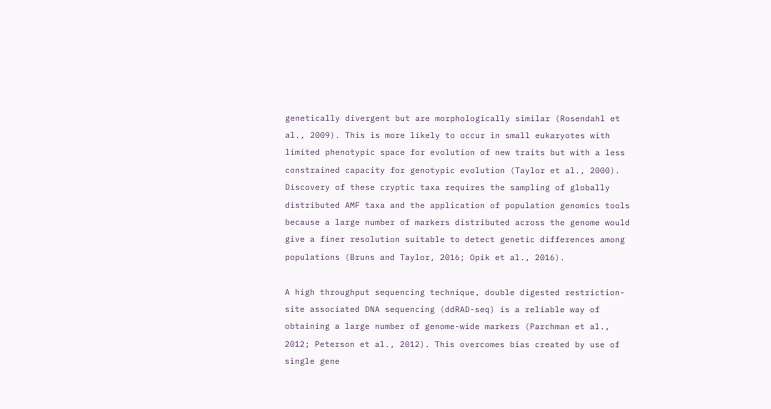genetically divergent but are morphologically similar (Rosendahl et al., 2009). This is more likely to occur in small eukaryotes with limited phenotypic space for evolution of new traits but with a less constrained capacity for genotypic evolution (Taylor et al., 2000). Discovery of these cryptic taxa requires the sampling of globally distributed AMF taxa and the application of population genomics tools because a large number of markers distributed across the genome would give a finer resolution suitable to detect genetic differences among populations (Bruns and Taylor, 2016; Opik et al., 2016).

A high throughput sequencing technique, double digested restriction-site associated DNA sequencing (ddRAD-seq) is a reliable way of obtaining a large number of genome-wide markers (Parchman et al., 2012; Peterson et al., 2012). This overcomes bias created by use of single gene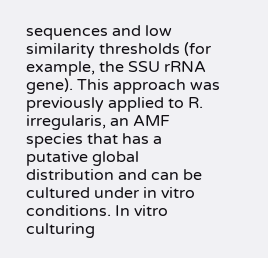sequences and low similarity thresholds (for example, the SSU rRNA gene). This approach was previously applied to R. irregularis, an AMF species that has a putative global distribution and can be cultured under in vitro conditions. In vitro culturing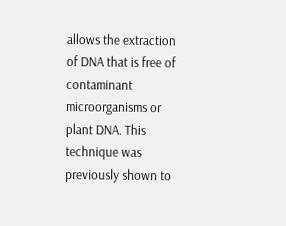allows the extraction of DNA that is free of contaminant microorganisms or plant DNA. This technique was previously shown to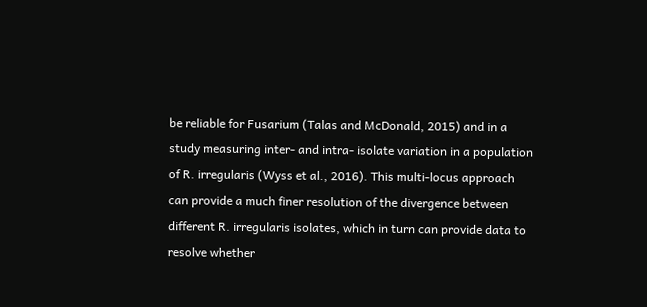be reliable for Fusarium (Talas and McDonald, 2015) and in a study measuring inter- and intra- isolate variation in a population of R. irregularis (Wyss et al., 2016). This multi-locus approach can provide a much finer resolution of the divergence between different R. irregularis isolates, which in turn can provide data to resolve whether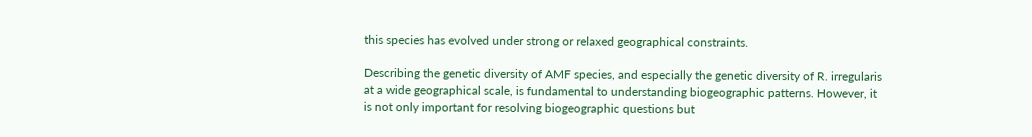this species has evolved under strong or relaxed geographical constraints.

Describing the genetic diversity of AMF species, and especially the genetic diversity of R. irregularis at a wide geographical scale, is fundamental to understanding biogeographic patterns. However, it is not only important for resolving biogeographic questions but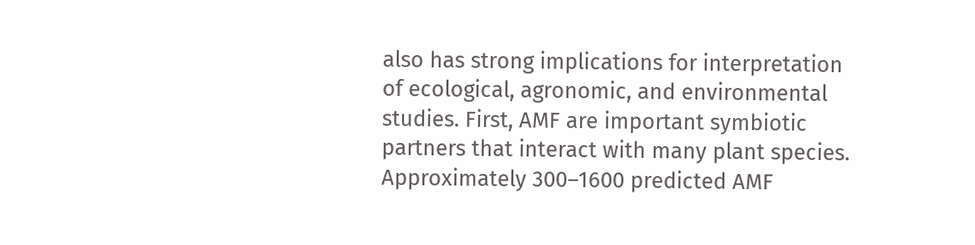also has strong implications for interpretation of ecological, agronomic, and environmental studies. First, AMF are important symbiotic partners that interact with many plant species. Approximately 300–1600 predicted AMF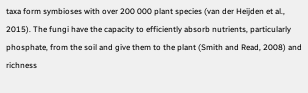taxa form symbioses with over 200 000 plant species (van der Heijden et al., 2015). The fungi have the capacity to efficiently absorb nutrients, particularly phosphate, from the soil and give them to the plant (Smith and Read, 2008) and richness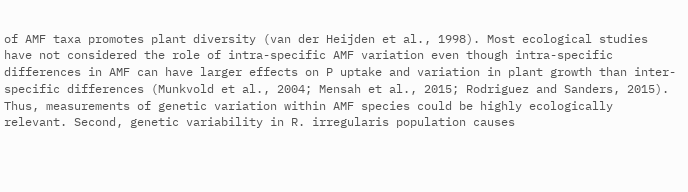of AMF taxa promotes plant diversity (van der Heijden et al., 1998). Most ecological studies have not considered the role of intra-specific AMF variation even though intra-specific differences in AMF can have larger effects on P uptake and variation in plant growth than inter-specific differences (Munkvold et al., 2004; Mensah et al., 2015; Rodriguez and Sanders, 2015). Thus, measurements of genetic variation within AMF species could be highly ecologically relevant. Second, genetic variability in R. irregularis population causes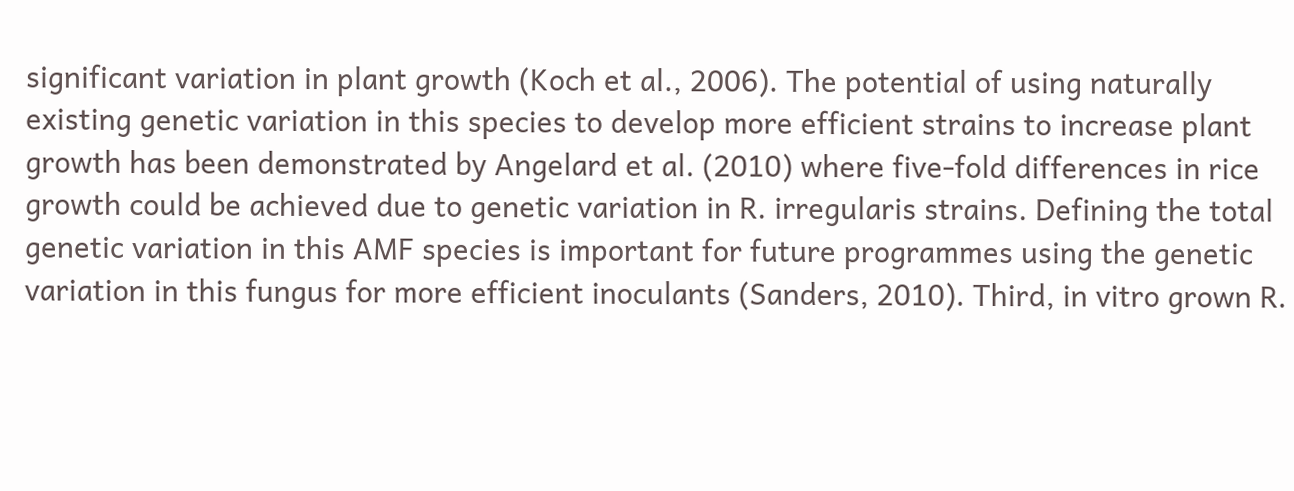significant variation in plant growth (Koch et al., 2006). The potential of using naturally existing genetic variation in this species to develop more efficient strains to increase plant growth has been demonstrated by Angelard et al. (2010) where five-fold differences in rice growth could be achieved due to genetic variation in R. irregularis strains. Defining the total genetic variation in this AMF species is important for future programmes using the genetic variation in this fungus for more efficient inoculants (Sanders, 2010). Third, in vitro grown R.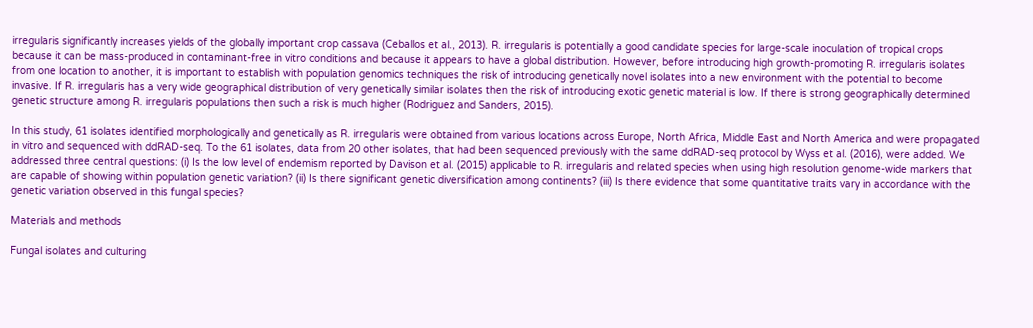irregularis significantly increases yields of the globally important crop cassava (Ceballos et al., 2013). R. irregularis is potentially a good candidate species for large-scale inoculation of tropical crops because it can be mass-produced in contaminant-free in vitro conditions and because it appears to have a global distribution. However, before introducing high growth-promoting R. irregularis isolates from one location to another, it is important to establish with population genomics techniques the risk of introducing genetically novel isolates into a new environment with the potential to become invasive. If R. irregularis has a very wide geographical distribution of very genetically similar isolates then the risk of introducing exotic genetic material is low. If there is strong geographically determined genetic structure among R. irregularis populations then such a risk is much higher (Rodriguez and Sanders, 2015).

In this study, 61 isolates identified morphologically and genetically as R. irregularis were obtained from various locations across Europe, North Africa, Middle East and North America and were propagated in vitro and sequenced with ddRAD-seq. To the 61 isolates, data from 20 other isolates, that had been sequenced previously with the same ddRAD-seq protocol by Wyss et al. (2016), were added. We addressed three central questions: (i) Is the low level of endemism reported by Davison et al. (2015) applicable to R. irregularis and related species when using high resolution genome-wide markers that are capable of showing within population genetic variation? (ii) Is there significant genetic diversification among continents? (iii) Is there evidence that some quantitative traits vary in accordance with the genetic variation observed in this fungal species?

Materials and methods

Fungal isolates and culturing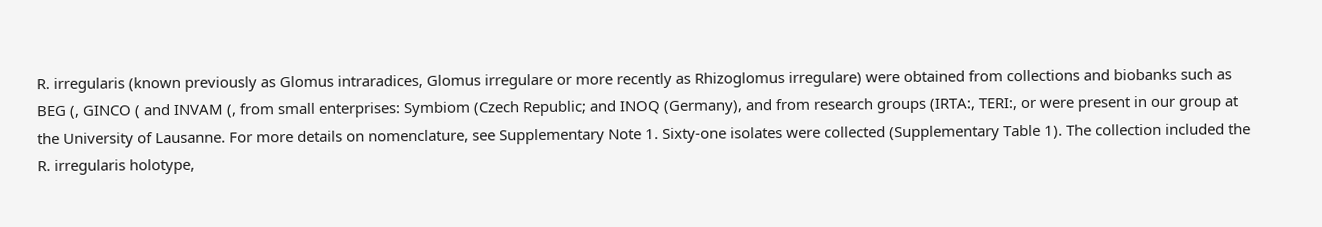R. irregularis (known previously as Glomus intraradices, Glomus irregulare or more recently as Rhizoglomus irregulare) were obtained from collections and biobanks such as BEG (, GINCO ( and INVAM (, from small enterprises: Symbiom (Czech Republic; and INOQ (Germany), and from research groups (IRTA:, TERI:, or were present in our group at the University of Lausanne. For more details on nomenclature, see Supplementary Note 1. Sixty-one isolates were collected (Supplementary Table 1). The collection included the R. irregularis holotype,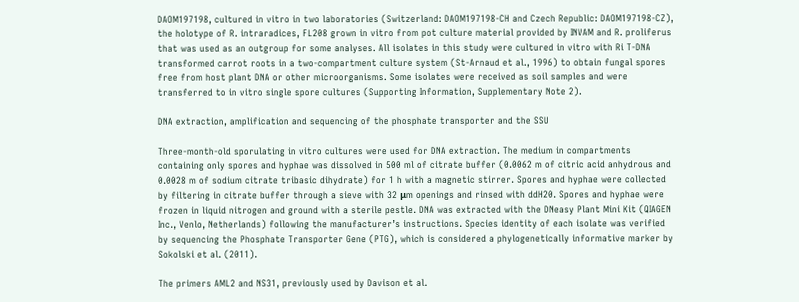DAOM197198, cultured in vitro in two laboratories (Switzerland: DAOM197198-CH and Czech Republic: DAOM197198-CZ), the holotype of R. intraradices, FL208 grown in vitro from pot culture material provided by INVAM and R. proliferus that was used as an outgroup for some analyses. All isolates in this study were cultured in vitro with Ri T-DNA transformed carrot roots in a two-compartment culture system (St-Arnaud et al., 1996) to obtain fungal spores free from host plant DNA or other microorganisms. Some isolates were received as soil samples and were transferred to in vitro single spore cultures (Supporting Information, Supplementary Note 2).

DNA extraction, amplification and sequencing of the phosphate transporter and the SSU

Three-month-old sporulating in vitro cultures were used for DNA extraction. The medium in compartments containing only spores and hyphae was dissolved in 500 ml of citrate buffer (0.0062 m of citric acid anhydrous and 0.0028 m of sodium citrate tribasic dihydrate) for 1 h with a magnetic stirrer. Spores and hyphae were collected by filtering in citrate buffer through a sieve with 32 μm openings and rinsed with ddH20. Spores and hyphae were frozen in liquid nitrogen and ground with a sterile pestle. DNA was extracted with the DNeasy Plant Mini Kit (QIAGEN Inc., Venlo, Netherlands) following the manufacturer’s instructions. Species identity of each isolate was verified by sequencing the Phosphate Transporter Gene (PTG), which is considered a phylogenetically informative marker by Sokolski et al. (2011).

The primers AML2 and NS31, previously used by Davison et al.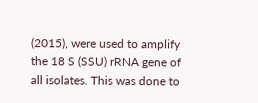(2015), were used to amplify the 18 S (SSU) rRNA gene of all isolates. This was done to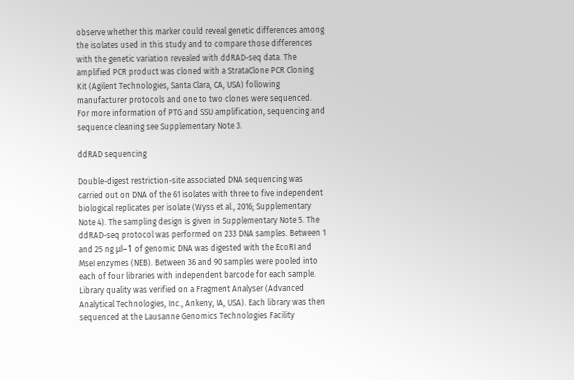observe whether this marker could reveal genetic differences among the isolates used in this study and to compare those differences with the genetic variation revealed with ddRAD-seq data. The amplified PCR product was cloned with a StrataClone PCR Cloning Kit (Agilent Technologies, Santa Clara, CA, USA) following manufacturer protocols and one to two clones were sequenced. For more information of PTG and SSU amplification, sequencing and sequence cleaning see Supplementary Note 3.

ddRAD sequencing

Double-digest restriction-site associated DNA sequencing was carried out on DNA of the 61 isolates with three to five independent biological replicates per isolate (Wyss et al., 2016; Supplementary Note 4). The sampling design is given in Supplementary Note 5. The ddRAD-seq protocol was performed on 233 DNA samples. Between 1 and 25 ng μl−1 of genomic DNA was digested with the EcoRI and MseI enzymes (NEB). Between 36 and 90 samples were pooled into each of four libraries with independent barcode for each sample. Library quality was verified on a Fragment Analyser (Advanced Analytical Technologies, Inc., Ankeny, IA, USA). Each library was then sequenced at the Lausanne Genomics Technologies Facility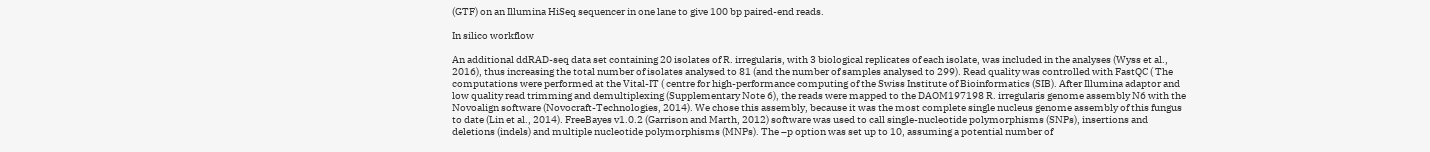(GTF) on an Illumina HiSeq sequencer in one lane to give 100 bp paired-end reads.

In silico workflow

An additional ddRAD-seq data set containing 20 isolates of R. irregularis, with 3 biological replicates of each isolate, was included in the analyses (Wyss et al., 2016), thus increasing the total number of isolates analysed to 81 (and the number of samples analysed to 299). Read quality was controlled with FastQC ( The computations were performed at the Vital-IT ( centre for high-performance computing of the Swiss Institute of Bioinformatics (SIB). After Illumina adaptor and low quality read trimming and demultiplexing (Supplementary Note 6), the reads were mapped to the DAOM197198 R. irregularis genome assembly N6 with the Novoalign software (Novocraft-Technologies, 2014). We chose this assembly, because it was the most complete single nucleus genome assembly of this fungus to date (Lin et al., 2014). FreeBayes v1.0.2 (Garrison and Marth, 2012) software was used to call single-nucleotide polymorphisms (SNPs), insertions and deletions (indels) and multiple nucleotide polymorphisms (MNPs). The –p option was set up to 10, assuming a potential number of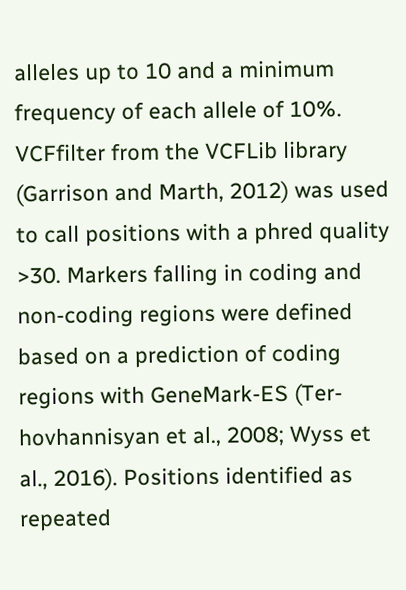alleles up to 10 and a minimum frequency of each allele of 10%. VCFfilter from the VCFLib library (Garrison and Marth, 2012) was used to call positions with a phred quality >30. Markers falling in coding and non-coding regions were defined based on a prediction of coding regions with GeneMark-ES (Ter-hovhannisyan et al., 2008; Wyss et al., 2016). Positions identified as repeated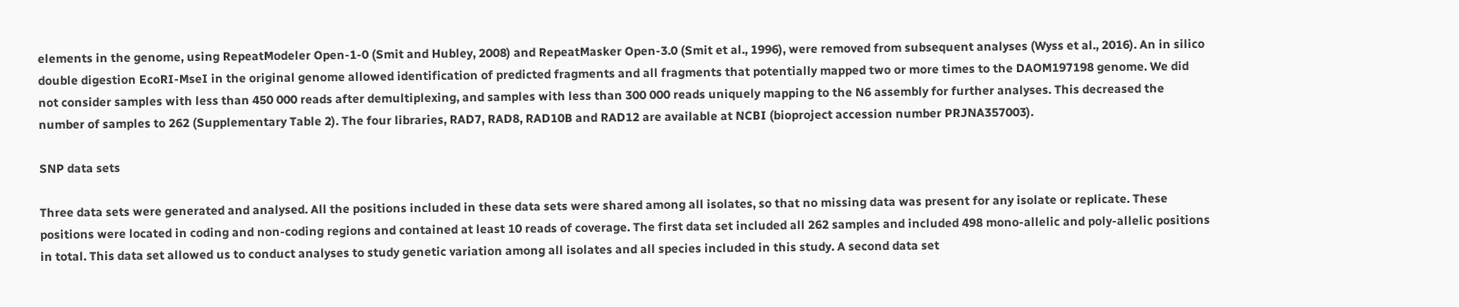elements in the genome, using RepeatModeler Open-1-0 (Smit and Hubley, 2008) and RepeatMasker Open-3.0 (Smit et al., 1996), were removed from subsequent analyses (Wyss et al., 2016). An in silico double digestion EcoRI-MseI in the original genome allowed identification of predicted fragments and all fragments that potentially mapped two or more times to the DAOM197198 genome. We did not consider samples with less than 450 000 reads after demultiplexing, and samples with less than 300 000 reads uniquely mapping to the N6 assembly for further analyses. This decreased the number of samples to 262 (Supplementary Table 2). The four libraries, RAD7, RAD8, RAD10B and RAD12 are available at NCBI (bioproject accession number PRJNA357003).

SNP data sets

Three data sets were generated and analysed. All the positions included in these data sets were shared among all isolates, so that no missing data was present for any isolate or replicate. These positions were located in coding and non-coding regions and contained at least 10 reads of coverage. The first data set included all 262 samples and included 498 mono-allelic and poly-allelic positions in total. This data set allowed us to conduct analyses to study genetic variation among all isolates and all species included in this study. A second data set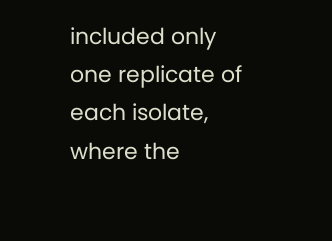included only one replicate of each isolate, where the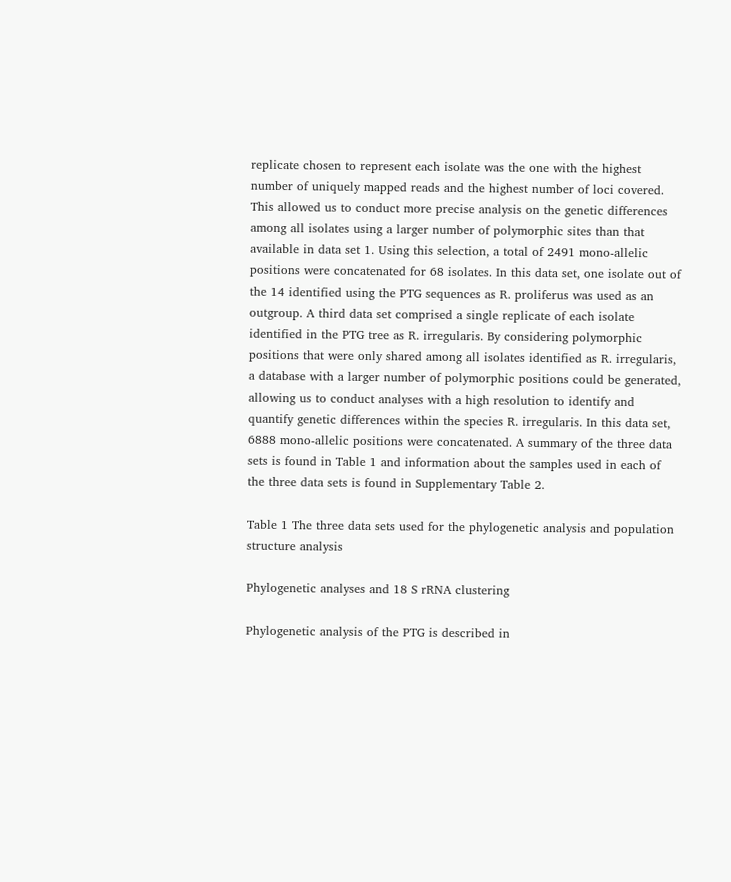replicate chosen to represent each isolate was the one with the highest number of uniquely mapped reads and the highest number of loci covered. This allowed us to conduct more precise analysis on the genetic differences among all isolates using a larger number of polymorphic sites than that available in data set 1. Using this selection, a total of 2491 mono-allelic positions were concatenated for 68 isolates. In this data set, one isolate out of the 14 identified using the PTG sequences as R. proliferus was used as an outgroup. A third data set comprised a single replicate of each isolate identified in the PTG tree as R. irregularis. By considering polymorphic positions that were only shared among all isolates identified as R. irregularis, a database with a larger number of polymorphic positions could be generated, allowing us to conduct analyses with a high resolution to identify and quantify genetic differences within the species R. irregularis. In this data set, 6888 mono-allelic positions were concatenated. A summary of the three data sets is found in Table 1 and information about the samples used in each of the three data sets is found in Supplementary Table 2.

Table 1 The three data sets used for the phylogenetic analysis and population structure analysis

Phylogenetic analyses and 18 S rRNA clustering

Phylogenetic analysis of the PTG is described in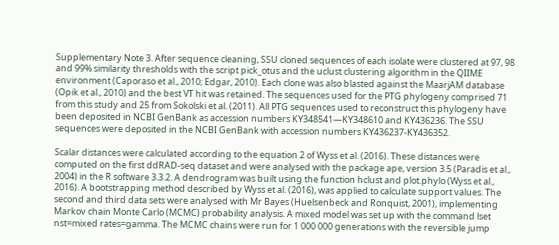Supplementary Note 3. After sequence cleaning, SSU cloned sequences of each isolate were clustered at 97, 98 and 99% similarity thresholds with the script pick_otus and the uclust clustering algorithm in the QIIME environment (Caporaso et al., 2010; Edgar, 2010). Each clone was also blasted against the MaarjAM database (Opik et al., 2010) and the best VT hit was retained. The sequences used for the PTG phylogeny comprised 71 from this study and 25 from Sokolski et al. (2011). All PTG sequences used to reconstruct this phylogeny have been deposited in NCBI GenBank as accession numbers KY348541—KY348610 and KY436236. The SSU sequences were deposited in the NCBI GenBank with accession numbers KY436237-KY436352.

Scalar distances were calculated according to the equation 2 of Wyss et al. (2016). These distances were computed on the first ddRAD-seq dataset and were analysed with the package ape, version 3.5 (Paradis et al., 2004) in the R software 3.3.2. A dendrogram was built using the function hclust and plot.phylo (Wyss et al., 2016). A bootstrapping method described by Wyss et al. (2016), was applied to calculate support values. The second and third data sets were analysed with Mr Bayes (Huelsenbeck and Ronquist, 2001), implementing Markov chain Monte Carlo (MCMC) probability analysis. A mixed model was set up with the command lset nst=mixed rates=gamma. The MCMC chains were run for 1 000 000 generations with the reversible jump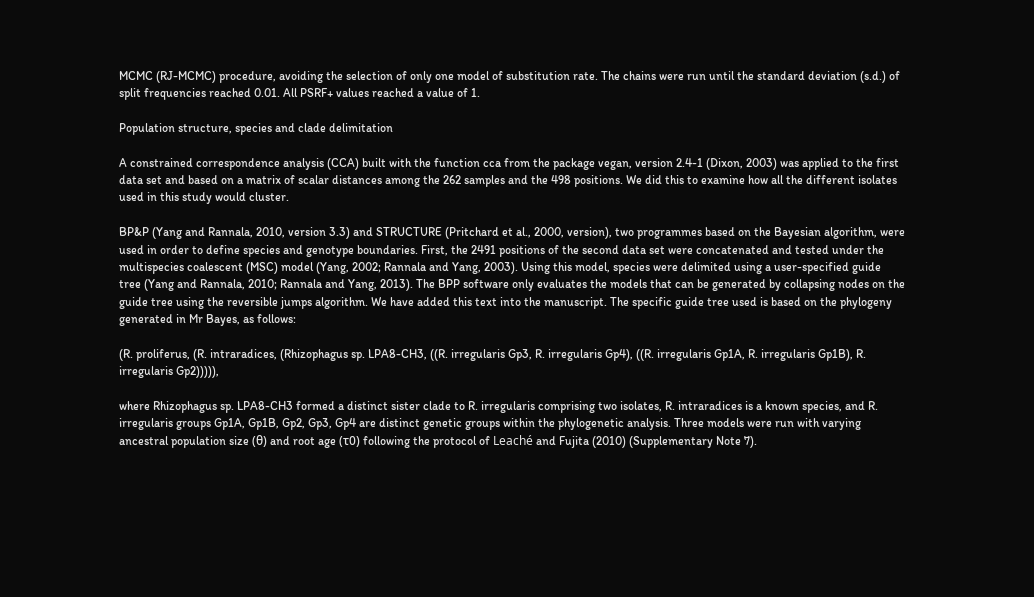MCMC (RJ-MCMC) procedure, avoiding the selection of only one model of substitution rate. The chains were run until the standard deviation (s.d.) of split frequencies reached 0.01. All PSRF+ values reached a value of 1.

Population structure, species and clade delimitation

A constrained correspondence analysis (CCA) built with the function cca from the package vegan, version 2.4-1 (Dixon, 2003) was applied to the first data set and based on a matrix of scalar distances among the 262 samples and the 498 positions. We did this to examine how all the different isolates used in this study would cluster.

BP&P (Yang and Rannala, 2010, version 3.3) and STRUCTURE (Pritchard et al., 2000, version), two programmes based on the Bayesian algorithm, were used in order to define species and genotype boundaries. First, the 2491 positions of the second data set were concatenated and tested under the multispecies coalescent (MSC) model (Yang, 2002; Rannala and Yang, 2003). Using this model, species were delimited using a user-specified guide tree (Yang and Rannala, 2010; Rannala and Yang, 2013). The BPP software only evaluates the models that can be generated by collapsing nodes on the guide tree using the reversible jumps algorithm. We have added this text into the manuscript. The specific guide tree used is based on the phylogeny generated in Mr Bayes, as follows:

(R. proliferus, (R. intraradices, (Rhizophagus sp. LPA8-CH3, ((R. irregularis Gp3, R. irregularis Gp4), ((R. irregularis Gp1A, R. irregularis Gp1B), R. irregularis Gp2))))),

where Rhizophagus sp. LPA8-CH3 formed a distinct sister clade to R. irregularis comprising two isolates, R. intraradices is a known species, and R. irregularis groups Gp1A, Gp1B, Gp2, Gp3, Gp4 are distinct genetic groups within the phylogenetic analysis. Three models were run with varying ancestral population size (θ) and root age (τ0) following the protocol of Leaché and Fujita (2010) (Supplementary Note 7).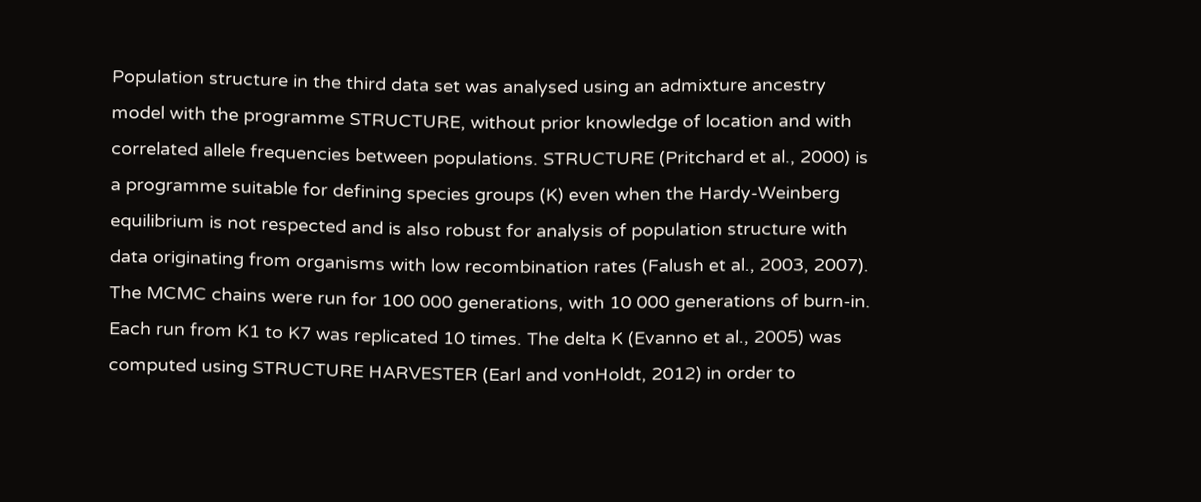Population structure in the third data set was analysed using an admixture ancestry model with the programme STRUCTURE, without prior knowledge of location and with correlated allele frequencies between populations. STRUCTURE (Pritchard et al., 2000) is a programme suitable for defining species groups (K) even when the Hardy-Weinberg equilibrium is not respected and is also robust for analysis of population structure with data originating from organisms with low recombination rates (Falush et al., 2003, 2007). The MCMC chains were run for 100 000 generations, with 10 000 generations of burn-in. Each run from K1 to K7 was replicated 10 times. The delta K (Evanno et al., 2005) was computed using STRUCTURE HARVESTER (Earl and vonHoldt, 2012) in order to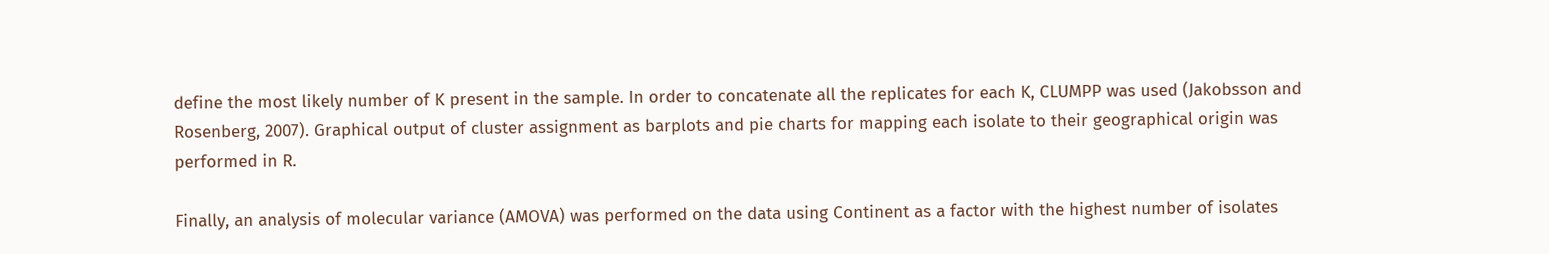define the most likely number of K present in the sample. In order to concatenate all the replicates for each K, CLUMPP was used (Jakobsson and Rosenberg, 2007). Graphical output of cluster assignment as barplots and pie charts for mapping each isolate to their geographical origin was performed in R.

Finally, an analysis of molecular variance (AMOVA) was performed on the data using Continent as a factor with the highest number of isolates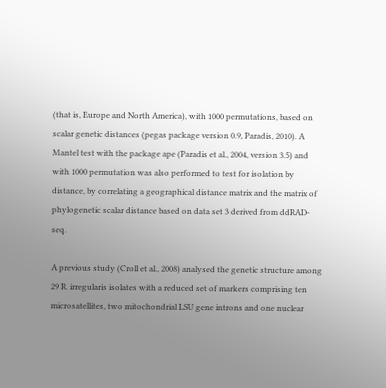(that is, Europe and North America), with 1000 permutations, based on scalar genetic distances (pegas package version 0.9, Paradis, 2010). A Mantel test with the package ape (Paradis et al., 2004, version 3.5) and with 1000 permutation was also performed to test for isolation by distance, by correlating a geographical distance matrix and the matrix of phylogenetic scalar distance based on data set 3 derived from ddRAD-seq.

A previous study (Croll et al., 2008) analysed the genetic structure among 29 R. irregularis isolates with a reduced set of markers comprising ten microsatellites, two mitochondrial LSU gene introns and one nuclear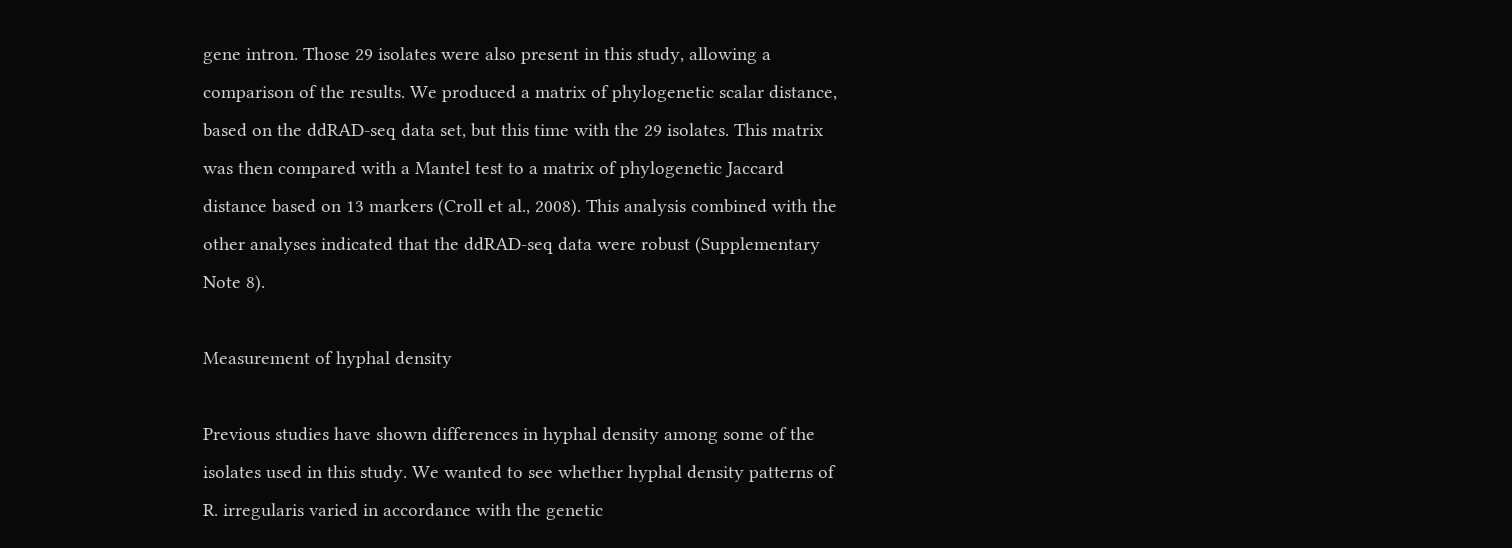gene intron. Those 29 isolates were also present in this study, allowing a comparison of the results. We produced a matrix of phylogenetic scalar distance, based on the ddRAD-seq data set, but this time with the 29 isolates. This matrix was then compared with a Mantel test to a matrix of phylogenetic Jaccard distance based on 13 markers (Croll et al., 2008). This analysis combined with the other analyses indicated that the ddRAD-seq data were robust (Supplementary Note 8).

Measurement of hyphal density

Previous studies have shown differences in hyphal density among some of the isolates used in this study. We wanted to see whether hyphal density patterns of R. irregularis varied in accordance with the genetic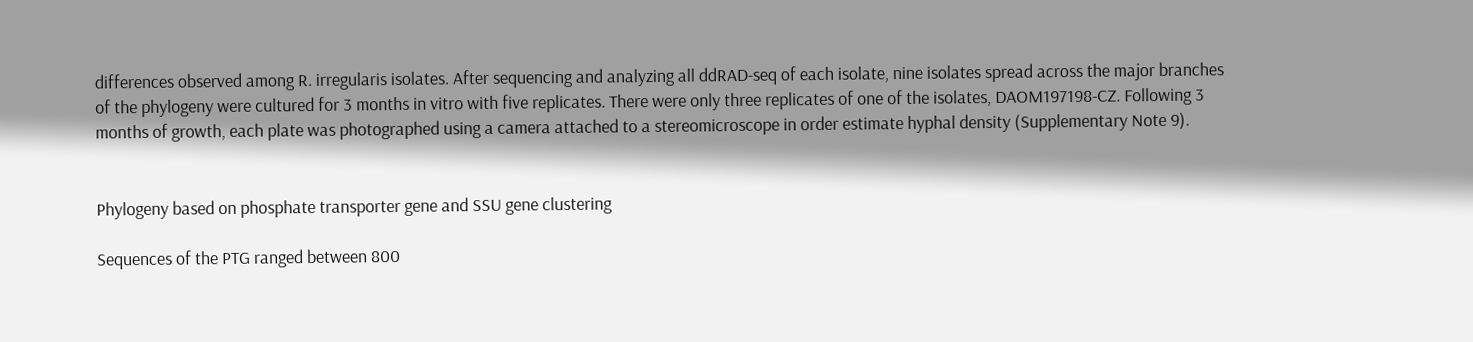differences observed among R. irregularis isolates. After sequencing and analyzing all ddRAD-seq of each isolate, nine isolates spread across the major branches of the phylogeny were cultured for 3 months in vitro with five replicates. There were only three replicates of one of the isolates, DAOM197198-CZ. Following 3 months of growth, each plate was photographed using a camera attached to a stereomicroscope in order estimate hyphal density (Supplementary Note 9).


Phylogeny based on phosphate transporter gene and SSU gene clustering

Sequences of the PTG ranged between 800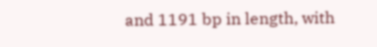and 1191 bp in length, with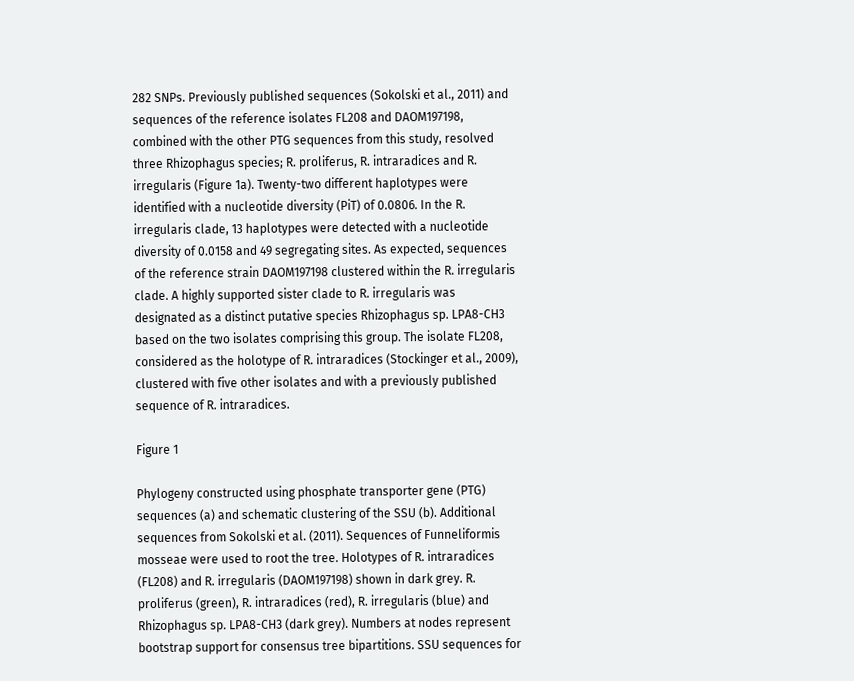282 SNPs. Previously published sequences (Sokolski et al., 2011) and sequences of the reference isolates FL208 and DAOM197198, combined with the other PTG sequences from this study, resolved three Rhizophagus species; R. proliferus, R. intraradices and R. irregularis (Figure 1a). Twenty-two different haplotypes were identified with a nucleotide diversity (PiT) of 0.0806. In the R. irregularis clade, 13 haplotypes were detected with a nucleotide diversity of 0.0158 and 49 segregating sites. As expected, sequences of the reference strain DAOM197198 clustered within the R. irregularis clade. A highly supported sister clade to R. irregularis was designated as a distinct putative species Rhizophagus sp. LPA8-CH3 based on the two isolates comprising this group. The isolate FL208, considered as the holotype of R. intraradices (Stockinger et al., 2009), clustered with five other isolates and with a previously published sequence of R. intraradices.

Figure 1

Phylogeny constructed using phosphate transporter gene (PTG) sequences (a) and schematic clustering of the SSU (b). Additional sequences from Sokolski et al. (2011). Sequences of Funneliformis mosseae were used to root the tree. Holotypes of R. intraradices (FL208) and R. irregularis (DAOM197198) shown in dark grey. R. proliferus (green), R. intraradices (red), R. irregularis (blue) and Rhizophagus sp. LPA8-CH3 (dark grey). Numbers at nodes represent bootstrap support for consensus tree bipartitions. SSU sequences for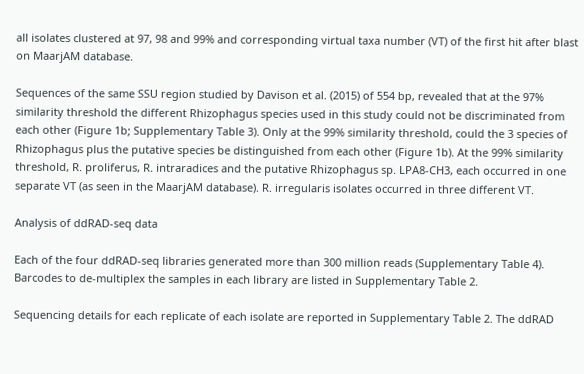all isolates clustered at 97, 98 and 99% and corresponding virtual taxa number (VT) of the first hit after blast on MaarjAM database.

Sequences of the same SSU region studied by Davison et al. (2015) of 554 bp, revealed that at the 97% similarity threshold the different Rhizophagus species used in this study could not be discriminated from each other (Figure 1b; Supplementary Table 3). Only at the 99% similarity threshold, could the 3 species of Rhizophagus plus the putative species be distinguished from each other (Figure 1b). At the 99% similarity threshold, R. proliferus, R. intraradices and the putative Rhizophagus sp. LPA8-CH3, each occurred in one separate VT (as seen in the MaarjAM database). R. irregularis isolates occurred in three different VT.

Analysis of ddRAD-seq data

Each of the four ddRAD-seq libraries generated more than 300 million reads (Supplementary Table 4). Barcodes to de-multiplex the samples in each library are listed in Supplementary Table 2.

Sequencing details for each replicate of each isolate are reported in Supplementary Table 2. The ddRAD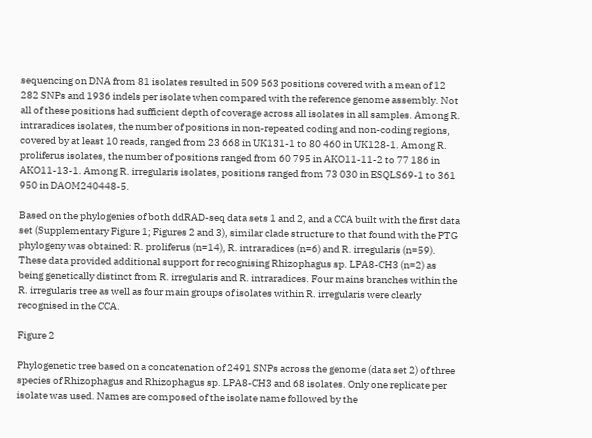sequencing on DNA from 81 isolates resulted in 509 563 positions covered with a mean of 12 282 SNPs and 1936 indels per isolate when compared with the reference genome assembly. Not all of these positions had sufficient depth of coverage across all isolates in all samples. Among R. intraradices isolates, the number of positions in non-repeated coding and non-coding regions, covered by at least 10 reads, ranged from 23 668 in UK131-1 to 80 460 in UK128-1. Among R. proliferus isolates, the number of positions ranged from 60 795 in AKO11-11-2 to 77 186 in AKO11-13-1. Among R. irregularis isolates, positions ranged from 73 030 in ESQLS69-1 to 361 950 in DAOM240448-5.

Based on the phylogenies of both ddRAD-seq data sets 1 and 2, and a CCA built with the first data set (Supplementary Figure 1; Figures 2 and 3), similar clade structure to that found with the PTG phylogeny was obtained: R. proliferus (n=14), R. intraradices (n=6) and R. irregularis (n=59). These data provided additional support for recognising Rhizophagus sp. LPA8-CH3 (n=2) as being genetically distinct from R. irregularis and R. intraradices. Four mains branches within the R. irregularis tree as well as four main groups of isolates within R. irregularis were clearly recognised in the CCA.

Figure 2

Phylogenetic tree based on a concatenation of 2491 SNPs across the genome (data set 2) of three species of Rhizophagus and Rhizophagus sp. LPA8-CH3 and 68 isolates. Only one replicate per isolate was used. Names are composed of the isolate name followed by the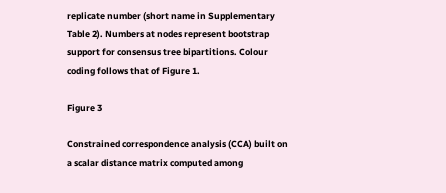replicate number (short name in Supplementary Table 2). Numbers at nodes represent bootstrap support for consensus tree bipartitions. Colour coding follows that of Figure 1.

Figure 3

Constrained correspondence analysis (CCA) built on a scalar distance matrix computed among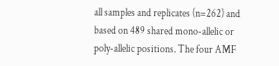all samples and replicates (n=262) and based on 489 shared mono-allelic or poly-allelic positions. The four AMF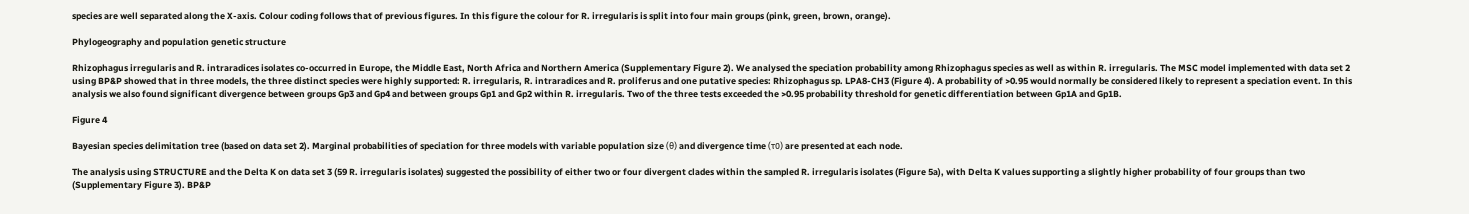species are well separated along the X-axis. Colour coding follows that of previous figures. In this figure the colour for R. irregularis is split into four main groups (pink, green, brown, orange).

Phylogeography and population genetic structure

Rhizophagus irregularis and R. intraradices isolates co-occurred in Europe, the Middle East, North Africa and Northern America (Supplementary Figure 2). We analysed the speciation probability among Rhizophagus species as well as within R. irregularis. The MSC model implemented with data set 2 using BP&P showed that in three models, the three distinct species were highly supported: R. irregularis, R. intraradices and R. proliferus and one putative species: Rhizophagus sp. LPA8-CH3 (Figure 4). A probability of >0.95 would normally be considered likely to represent a speciation event. In this analysis we also found significant divergence between groups Gp3 and Gp4 and between groups Gp1 and Gp2 within R. irregularis. Two of the three tests exceeded the >0.95 probability threshold for genetic differentiation between Gp1A and Gp1B.

Figure 4

Bayesian species delimitation tree (based on data set 2). Marginal probabilities of speciation for three models with variable population size (θ) and divergence time (τ0) are presented at each node.

The analysis using STRUCTURE and the Delta K on data set 3 (59 R. irregularis isolates) suggested the possibility of either two or four divergent clades within the sampled R. irregularis isolates (Figure 5a), with Delta K values supporting a slightly higher probability of four groups than two (Supplementary Figure 3). BP&P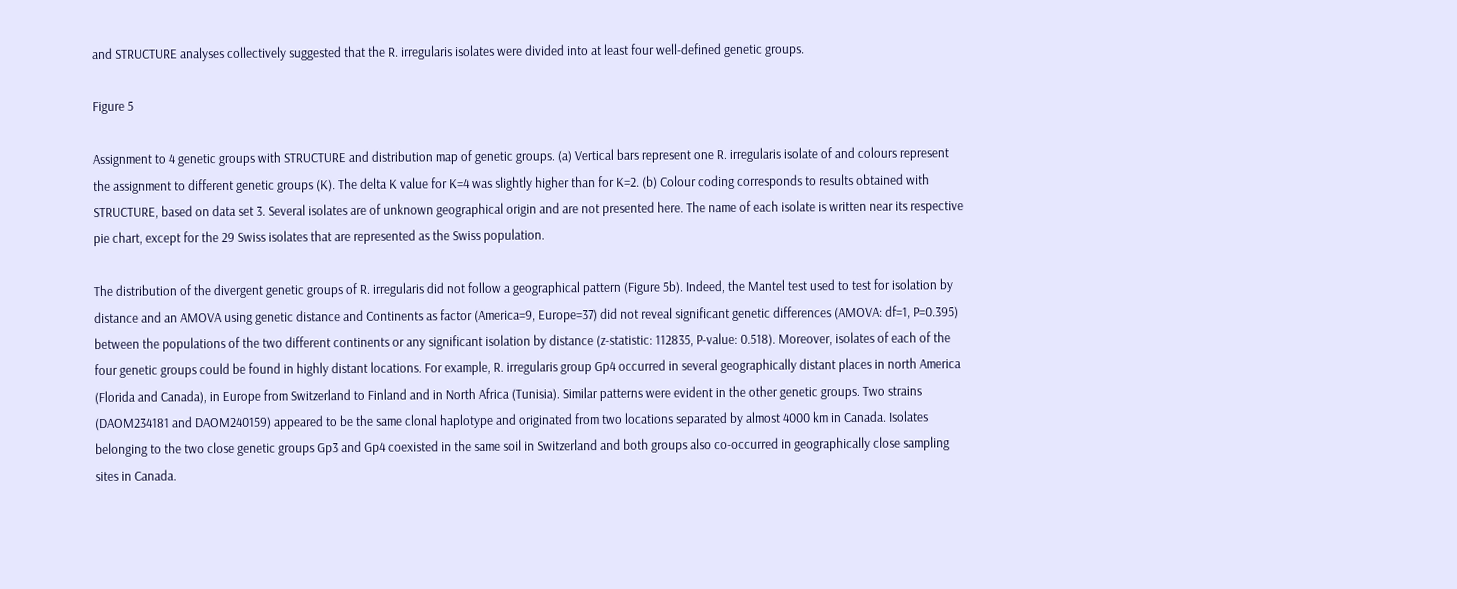and STRUCTURE analyses collectively suggested that the R. irregularis isolates were divided into at least four well-defined genetic groups.

Figure 5

Assignment to 4 genetic groups with STRUCTURE and distribution map of genetic groups. (a) Vertical bars represent one R. irregularis isolate of and colours represent the assignment to different genetic groups (K). The delta K value for K=4 was slightly higher than for K=2. (b) Colour coding corresponds to results obtained with STRUCTURE, based on data set 3. Several isolates are of unknown geographical origin and are not presented here. The name of each isolate is written near its respective pie chart, except for the 29 Swiss isolates that are represented as the Swiss population.

The distribution of the divergent genetic groups of R. irregularis did not follow a geographical pattern (Figure 5b). Indeed, the Mantel test used to test for isolation by distance and an AMOVA using genetic distance and Continents as factor (America=9, Europe=37) did not reveal significant genetic differences (AMOVA: df=1, P=0.395) between the populations of the two different continents or any significant isolation by distance (z-statistic: 112835, P-value: 0.518). Moreover, isolates of each of the four genetic groups could be found in highly distant locations. For example, R. irregularis group Gp4 occurred in several geographically distant places in north America (Florida and Canada), in Europe from Switzerland to Finland and in North Africa (Tunisia). Similar patterns were evident in the other genetic groups. Two strains (DAOM234181 and DAOM240159) appeared to be the same clonal haplotype and originated from two locations separated by almost 4000 km in Canada. Isolates belonging to the two close genetic groups Gp3 and Gp4 coexisted in the same soil in Switzerland and both groups also co-occurred in geographically close sampling sites in Canada.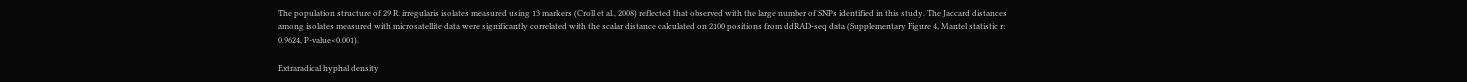The population structure of 29 R. irregularis isolates measured using 13 markers (Croll et al., 2008) reflected that observed with the large number of SNPs identified in this study. The Jaccard distances among isolates measured with microsatellite data were significantly correlated with the scalar distance calculated on 2100 positions from ddRAD-seq data (Supplementary Figure 4, Mantel statistic r: 0.9624, P-value<0.001).

Extraradical hyphal density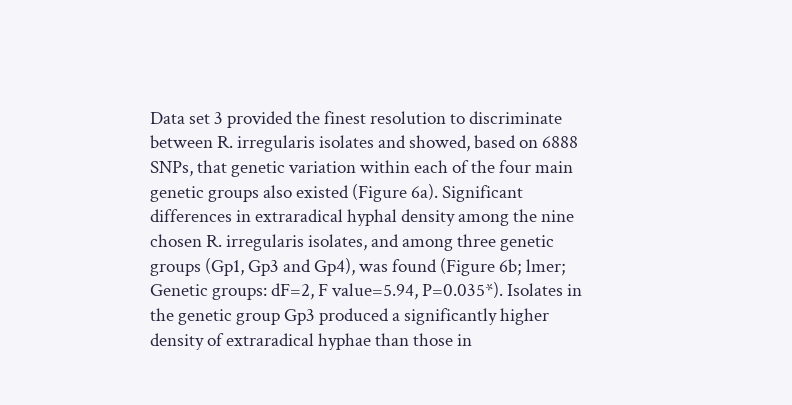Data set 3 provided the finest resolution to discriminate between R. irregularis isolates and showed, based on 6888 SNPs, that genetic variation within each of the four main genetic groups also existed (Figure 6a). Significant differences in extraradical hyphal density among the nine chosen R. irregularis isolates, and among three genetic groups (Gp1, Gp3 and Gp4), was found (Figure 6b; lmer; Genetic groups: dF=2, F value=5.94, P=0.035*). Isolates in the genetic group Gp3 produced a significantly higher density of extraradical hyphae than those in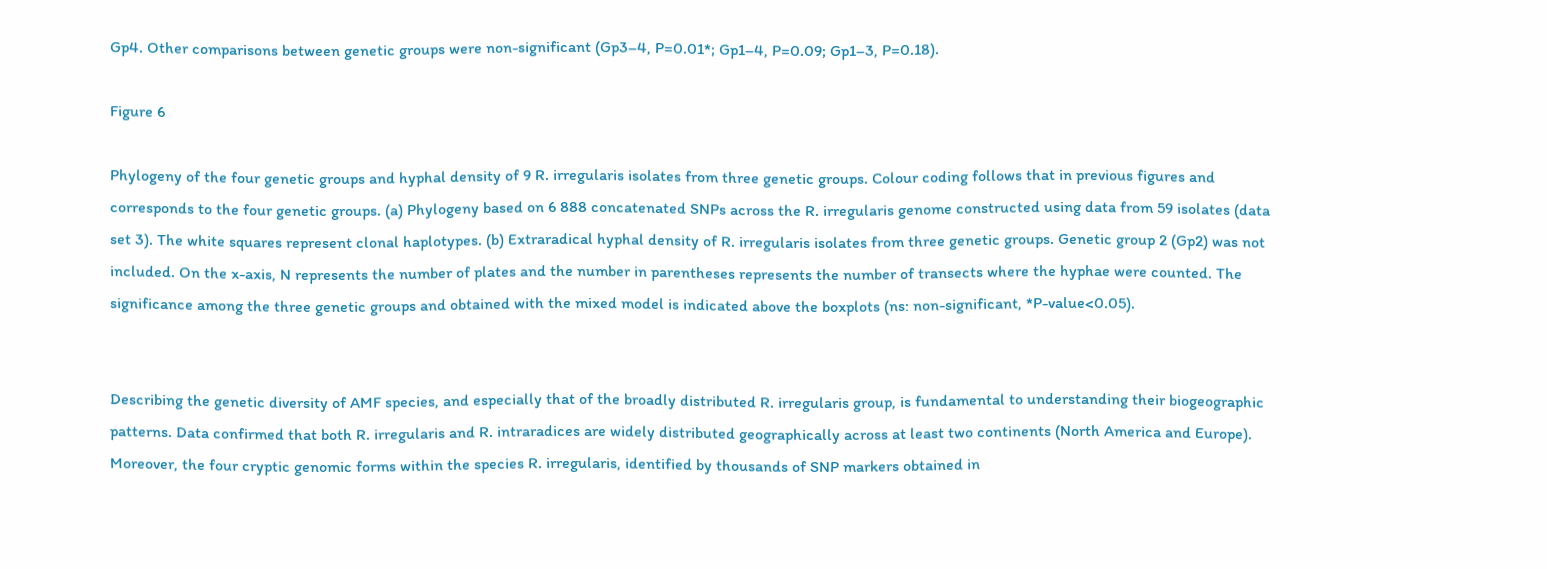Gp4. Other comparisons between genetic groups were non-significant (Gp3–4, P=0.01*; Gp1–4, P=0.09; Gp1–3, P=0.18).

Figure 6

Phylogeny of the four genetic groups and hyphal density of 9 R. irregularis isolates from three genetic groups. Colour coding follows that in previous figures and corresponds to the four genetic groups. (a) Phylogeny based on 6 888 concatenated SNPs across the R. irregularis genome constructed using data from 59 isolates (data set 3). The white squares represent clonal haplotypes. (b) Extraradical hyphal density of R. irregularis isolates from three genetic groups. Genetic group 2 (Gp2) was not included. On the x-axis, N represents the number of plates and the number in parentheses represents the number of transects where the hyphae were counted. The significance among the three genetic groups and obtained with the mixed model is indicated above the boxplots (ns: non-significant, *P-value<0.05).


Describing the genetic diversity of AMF species, and especially that of the broadly distributed R. irregularis group, is fundamental to understanding their biogeographic patterns. Data confirmed that both R. irregularis and R. intraradices are widely distributed geographically across at least two continents (North America and Europe). Moreover, the four cryptic genomic forms within the species R. irregularis, identified by thousands of SNP markers obtained in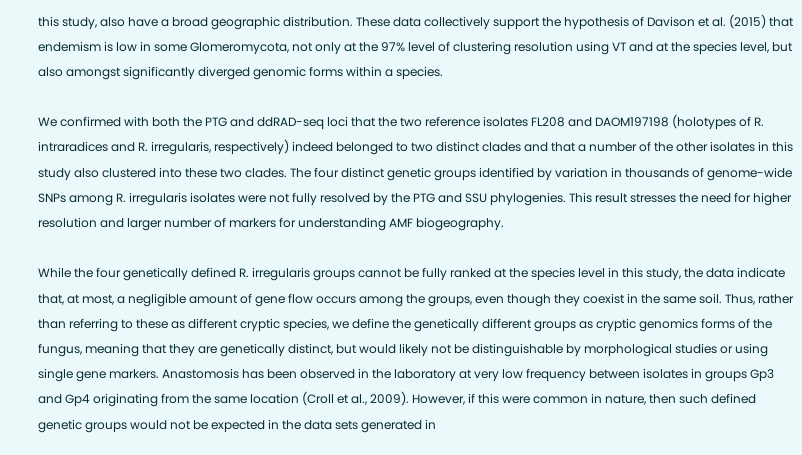this study, also have a broad geographic distribution. These data collectively support the hypothesis of Davison et al. (2015) that endemism is low in some Glomeromycota, not only at the 97% level of clustering resolution using VT and at the species level, but also amongst significantly diverged genomic forms within a species.

We confirmed with both the PTG and ddRAD-seq loci that the two reference isolates FL208 and DAOM197198 (holotypes of R. intraradices and R. irregularis, respectively) indeed belonged to two distinct clades and that a number of the other isolates in this study also clustered into these two clades. The four distinct genetic groups identified by variation in thousands of genome-wide SNPs among R. irregularis isolates were not fully resolved by the PTG and SSU phylogenies. This result stresses the need for higher resolution and larger number of markers for understanding AMF biogeography.

While the four genetically defined R. irregularis groups cannot be fully ranked at the species level in this study, the data indicate that, at most, a negligible amount of gene flow occurs among the groups, even though they coexist in the same soil. Thus, rather than referring to these as different cryptic species, we define the genetically different groups as cryptic genomics forms of the fungus, meaning that they are genetically distinct, but would likely not be distinguishable by morphological studies or using single gene markers. Anastomosis has been observed in the laboratory at very low frequency between isolates in groups Gp3 and Gp4 originating from the same location (Croll et al., 2009). However, if this were common in nature, then such defined genetic groups would not be expected in the data sets generated in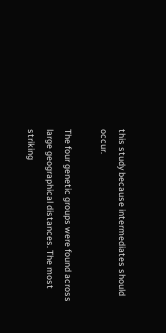this study because intermediates should occur.

The four genetic groups were found across large geographical distances. The most striking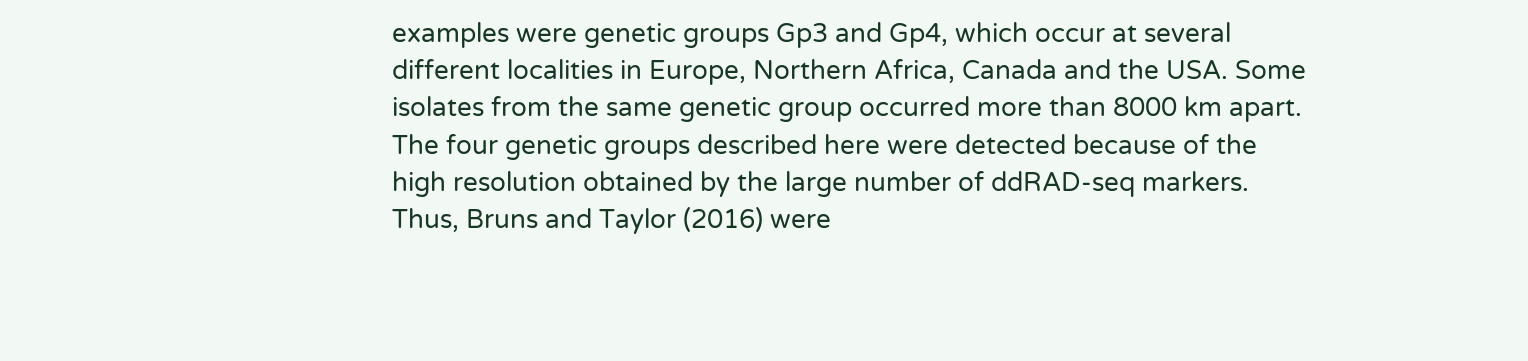examples were genetic groups Gp3 and Gp4, which occur at several different localities in Europe, Northern Africa, Canada and the USA. Some isolates from the same genetic group occurred more than 8000 km apart. The four genetic groups described here were detected because of the high resolution obtained by the large number of ddRAD-seq markers. Thus, Bruns and Taylor (2016) were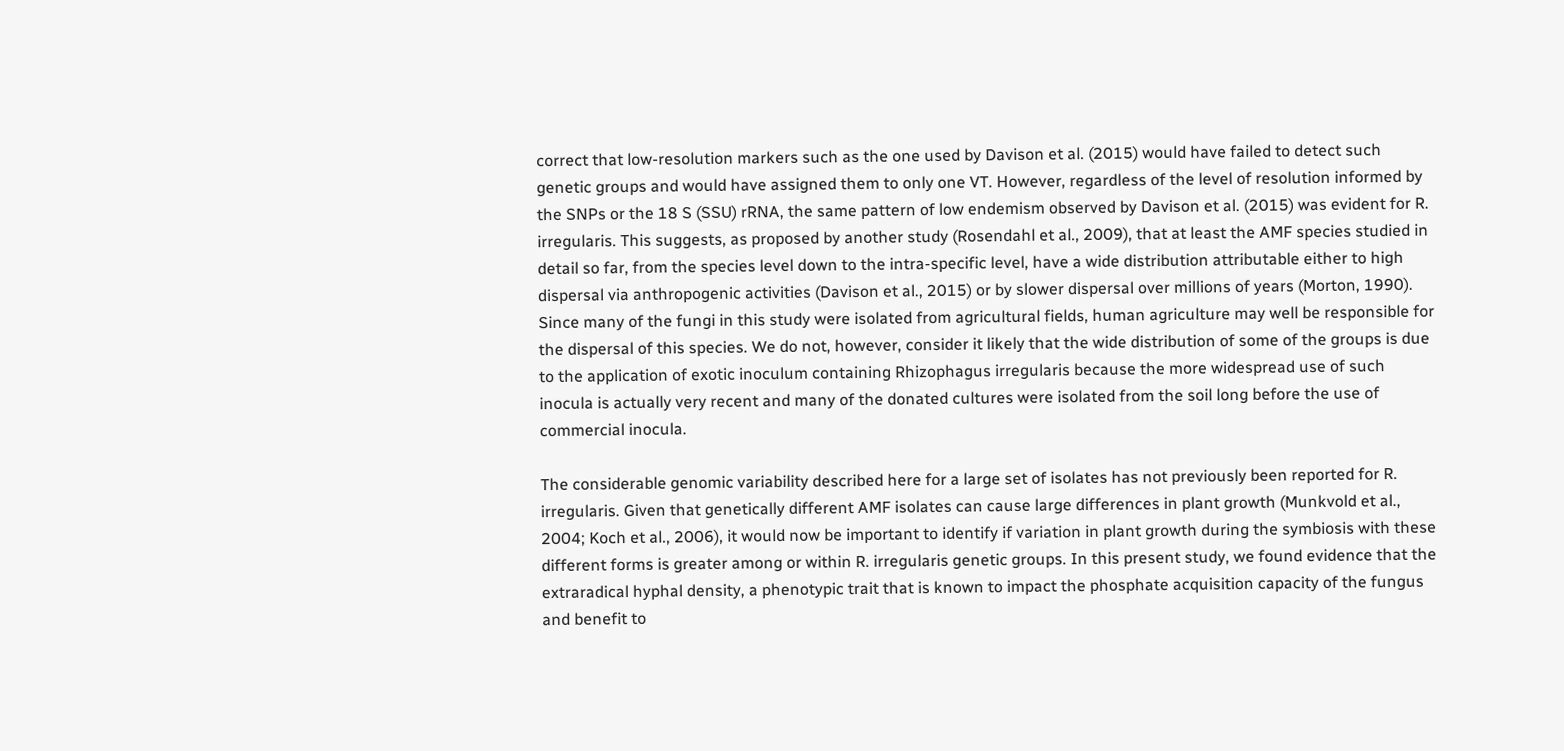correct that low-resolution markers such as the one used by Davison et al. (2015) would have failed to detect such genetic groups and would have assigned them to only one VT. However, regardless of the level of resolution informed by the SNPs or the 18 S (SSU) rRNA, the same pattern of low endemism observed by Davison et al. (2015) was evident for R. irregularis. This suggests, as proposed by another study (Rosendahl et al., 2009), that at least the AMF species studied in detail so far, from the species level down to the intra-specific level, have a wide distribution attributable either to high dispersal via anthropogenic activities (Davison et al., 2015) or by slower dispersal over millions of years (Morton, 1990). Since many of the fungi in this study were isolated from agricultural fields, human agriculture may well be responsible for the dispersal of this species. We do not, however, consider it likely that the wide distribution of some of the groups is due to the application of exotic inoculum containing Rhizophagus irregularis because the more widespread use of such inocula is actually very recent and many of the donated cultures were isolated from the soil long before the use of commercial inocula.

The considerable genomic variability described here for a large set of isolates has not previously been reported for R. irregularis. Given that genetically different AMF isolates can cause large differences in plant growth (Munkvold et al., 2004; Koch et al., 2006), it would now be important to identify if variation in plant growth during the symbiosis with these different forms is greater among or within R. irregularis genetic groups. In this present study, we found evidence that the extraradical hyphal density, a phenotypic trait that is known to impact the phosphate acquisition capacity of the fungus and benefit to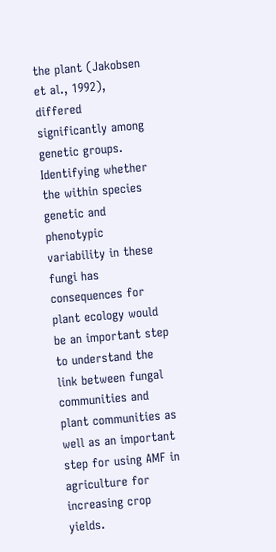the plant (Jakobsen et al., 1992), differed significantly among genetic groups. Identifying whether the within species genetic and phenotypic variability in these fungi has consequences for plant ecology would be an important step to understand the link between fungal communities and plant communities as well as an important step for using AMF in agriculture for increasing crop yields.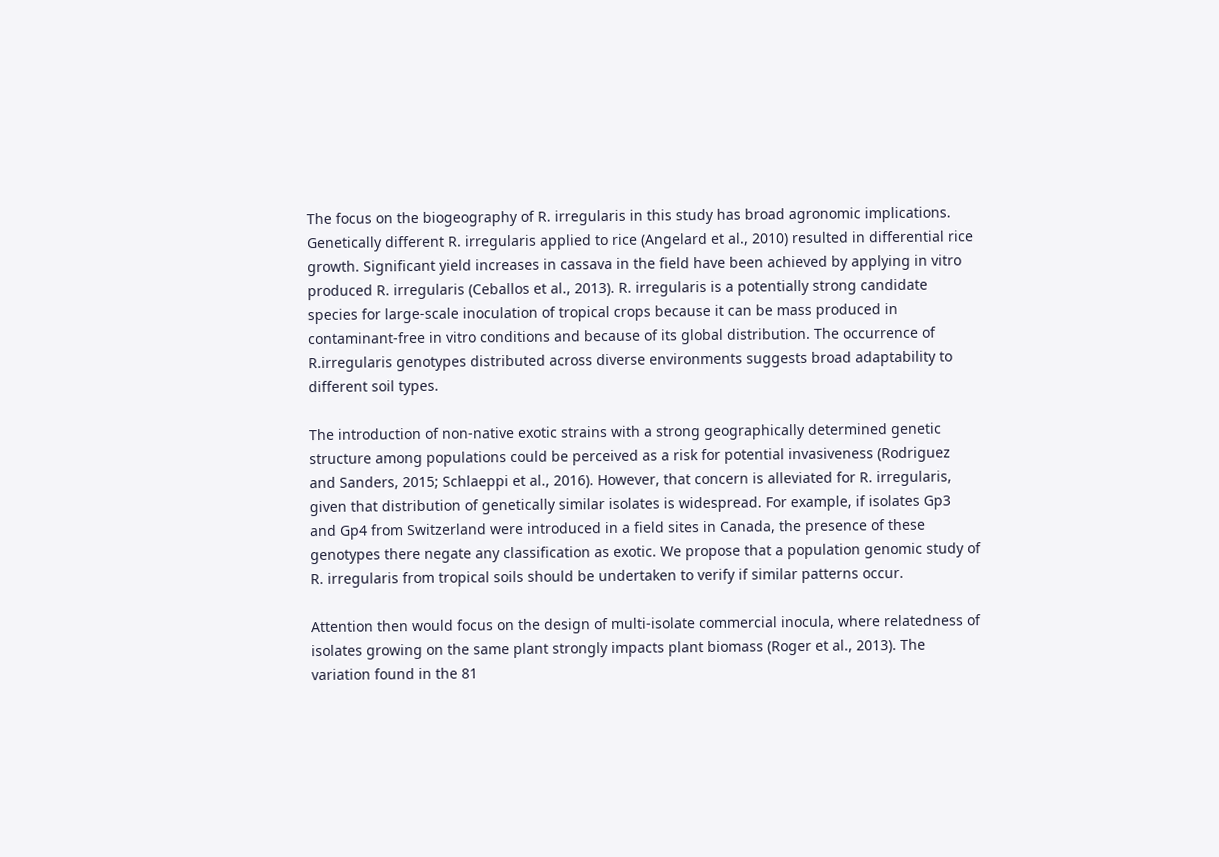The focus on the biogeography of R. irregularis in this study has broad agronomic implications. Genetically different R. irregularis applied to rice (Angelard et al., 2010) resulted in differential rice growth. Significant yield increases in cassava in the field have been achieved by applying in vitro produced R. irregularis (Ceballos et al., 2013). R. irregularis is a potentially strong candidate species for large-scale inoculation of tropical crops because it can be mass produced in contaminant-free in vitro conditions and because of its global distribution. The occurrence of R.irregularis genotypes distributed across diverse environments suggests broad adaptability to different soil types.

The introduction of non-native exotic strains with a strong geographically determined genetic structure among populations could be perceived as a risk for potential invasiveness (Rodriguez and Sanders, 2015; Schlaeppi et al., 2016). However, that concern is alleviated for R. irregularis, given that distribution of genetically similar isolates is widespread. For example, if isolates Gp3 and Gp4 from Switzerland were introduced in a field sites in Canada, the presence of these genotypes there negate any classification as exotic. We propose that a population genomic study of R. irregularis from tropical soils should be undertaken to verify if similar patterns occur.

Attention then would focus on the design of multi-isolate commercial inocula, where relatedness of isolates growing on the same plant strongly impacts plant biomass (Roger et al., 2013). The variation found in the 81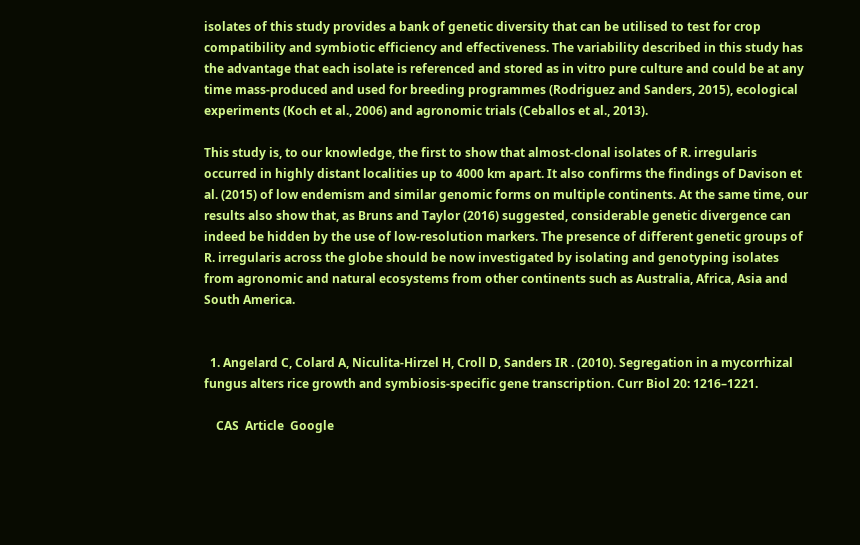isolates of this study provides a bank of genetic diversity that can be utilised to test for crop compatibility and symbiotic efficiency and effectiveness. The variability described in this study has the advantage that each isolate is referenced and stored as in vitro pure culture and could be at any time mass-produced and used for breeding programmes (Rodriguez and Sanders, 2015), ecological experiments (Koch et al., 2006) and agronomic trials (Ceballos et al., 2013).

This study is, to our knowledge, the first to show that almost-clonal isolates of R. irregularis occurred in highly distant localities up to 4000 km apart. It also confirms the findings of Davison et al. (2015) of low endemism and similar genomic forms on multiple continents. At the same time, our results also show that, as Bruns and Taylor (2016) suggested, considerable genetic divergence can indeed be hidden by the use of low-resolution markers. The presence of different genetic groups of R. irregularis across the globe should be now investigated by isolating and genotyping isolates from agronomic and natural ecosystems from other continents such as Australia, Africa, Asia and South America.


  1. Angelard C, Colard A, Niculita-Hirzel H, Croll D, Sanders IR . (2010). Segregation in a mycorrhizal fungus alters rice growth and symbiosis-specific gene transcription. Curr Biol 20: 1216–1221.

    CAS  Article  Google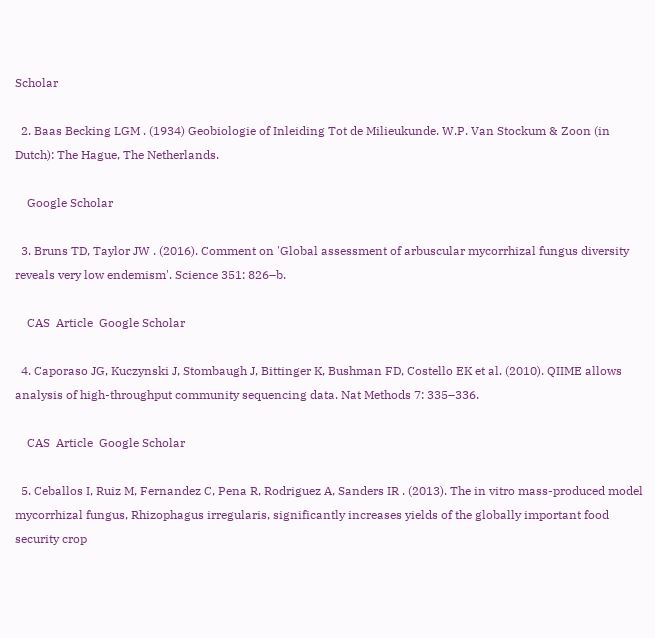Scholar

  2. Baas Becking LGM . (1934) Geobiologie of Inleiding Tot de Milieukunde. W.P. Van Stockum & Zoon (in Dutch): The Hague, The Netherlands.

    Google Scholar

  3. Bruns TD, Taylor JW . (2016). Comment on 'Global assessment of arbuscular mycorrhizal fungus diversity reveals very low endemism'. Science 351: 826–b.

    CAS  Article  Google Scholar

  4. Caporaso JG, Kuczynski J, Stombaugh J, Bittinger K, Bushman FD, Costello EK et al. (2010). QIIME allows analysis of high-throughput community sequencing data. Nat Methods 7: 335–336.

    CAS  Article  Google Scholar

  5. Ceballos I, Ruiz M, Fernandez C, Pena R, Rodriguez A, Sanders IR . (2013). The in vitro mass-produced model mycorrhizal fungus, Rhizophagus irregularis, significantly increases yields of the globally important food security crop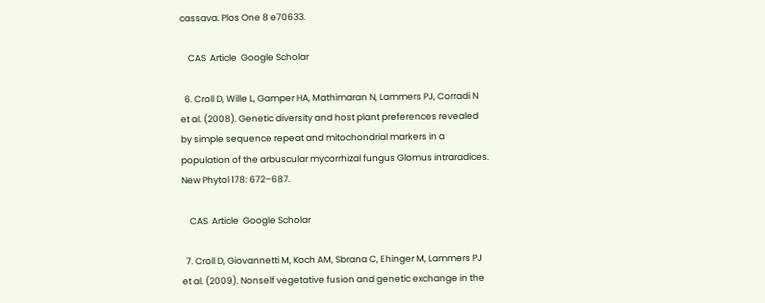cassava. Plos One 8 e70633.

    CAS  Article  Google Scholar

  6. Croll D, Wille L, Gamper HA, Mathimaran N, Lammers PJ, Corradi N et al. (2008). Genetic diversity and host plant preferences revealed by simple sequence repeat and mitochondrial markers in a population of the arbuscular mycorrhizal fungus Glomus intraradices. New Phytol 178: 672–687.

    CAS  Article  Google Scholar

  7. Croll D, Giovannetti M, Koch AM, Sbrana C, Ehinger M, Lammers PJ et al. (2009). Nonself vegetative fusion and genetic exchange in the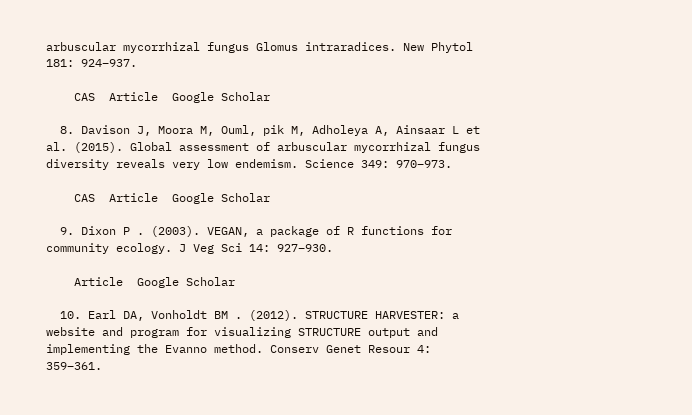arbuscular mycorrhizal fungus Glomus intraradices. New Phytol 181: 924–937.

    CAS  Article  Google Scholar

  8. Davison J, Moora M, Ouml, pik M, Adholeya A, Ainsaar L et al. (2015). Global assessment of arbuscular mycorrhizal fungus diversity reveals very low endemism. Science 349: 970–973.

    CAS  Article  Google Scholar

  9. Dixon P . (2003). VEGAN, a package of R functions for community ecology. J Veg Sci 14: 927–930.

    Article  Google Scholar

  10. Earl DA, Vonholdt BM . (2012). STRUCTURE HARVESTER: a website and program for visualizing STRUCTURE output and implementing the Evanno method. Conserv Genet Resour 4: 359–361.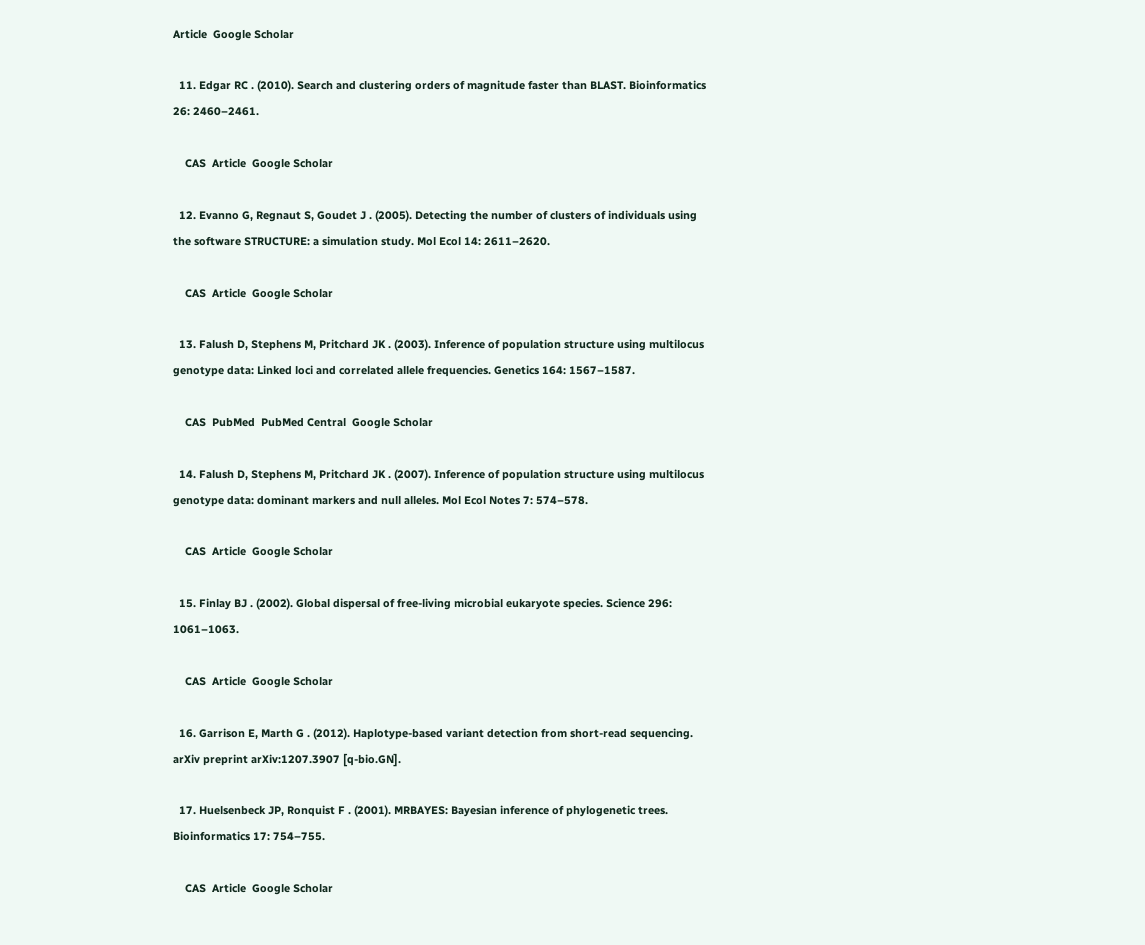Article  Google Scholar

  11. Edgar RC . (2010). Search and clustering orders of magnitude faster than BLAST. Bioinformatics 26: 2460–2461.

    CAS  Article  Google Scholar

  12. Evanno G, Regnaut S, Goudet J . (2005). Detecting the number of clusters of individuals using the software STRUCTURE: a simulation study. Mol Ecol 14: 2611–2620.

    CAS  Article  Google Scholar

  13. Falush D, Stephens M, Pritchard JK . (2003). Inference of population structure using multilocus genotype data: Linked loci and correlated allele frequencies. Genetics 164: 1567–1587.

    CAS  PubMed  PubMed Central  Google Scholar

  14. Falush D, Stephens M, Pritchard JK . (2007). Inference of population structure using multilocus genotype data: dominant markers and null alleles. Mol Ecol Notes 7: 574–578.

    CAS  Article  Google Scholar

  15. Finlay BJ . (2002). Global dispersal of free-living microbial eukaryote species. Science 296: 1061–1063.

    CAS  Article  Google Scholar

  16. Garrison E, Marth G . (2012). Haplotype-based variant detection from short-read sequencing. arXiv preprint arXiv:1207.3907 [q-bio.GN].

  17. Huelsenbeck JP, Ronquist F . (2001). MRBAYES: Bayesian inference of phylogenetic trees. Bioinformatics 17: 754–755.

    CAS  Article  Google Scholar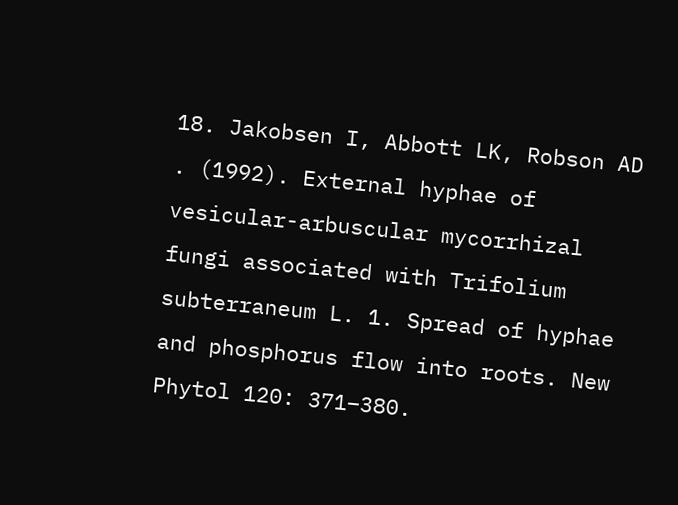18. Jakobsen I, Abbott LK, Robson AD . (1992). External hyphae of vesicular-arbuscular mycorrhizal fungi associated with Trifolium subterraneum L. 1. Spread of hyphae and phosphorus flow into roots. New Phytol 120: 371–380.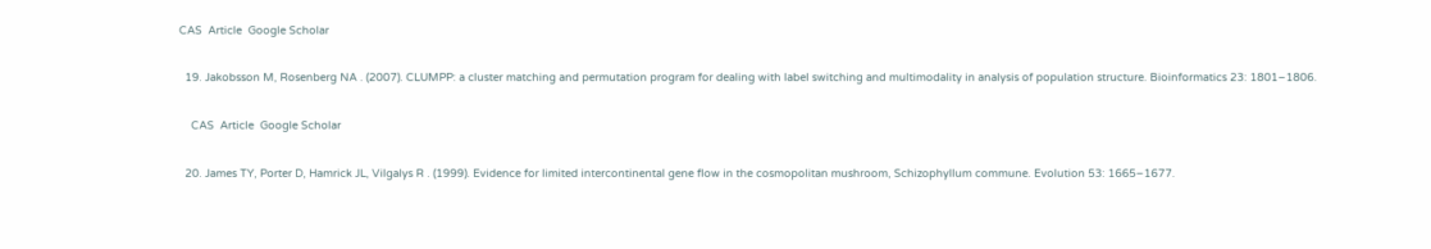CAS  Article  Google Scholar

  19. Jakobsson M, Rosenberg NA . (2007). CLUMPP: a cluster matching and permutation program for dealing with label switching and multimodality in analysis of population structure. Bioinformatics 23: 1801–1806.

    CAS  Article  Google Scholar

  20. James TY, Porter D, Hamrick JL, Vilgalys R . (1999). Evidence for limited intercontinental gene flow in the cosmopolitan mushroom, Schizophyllum commune. Evolution 53: 1665–1677.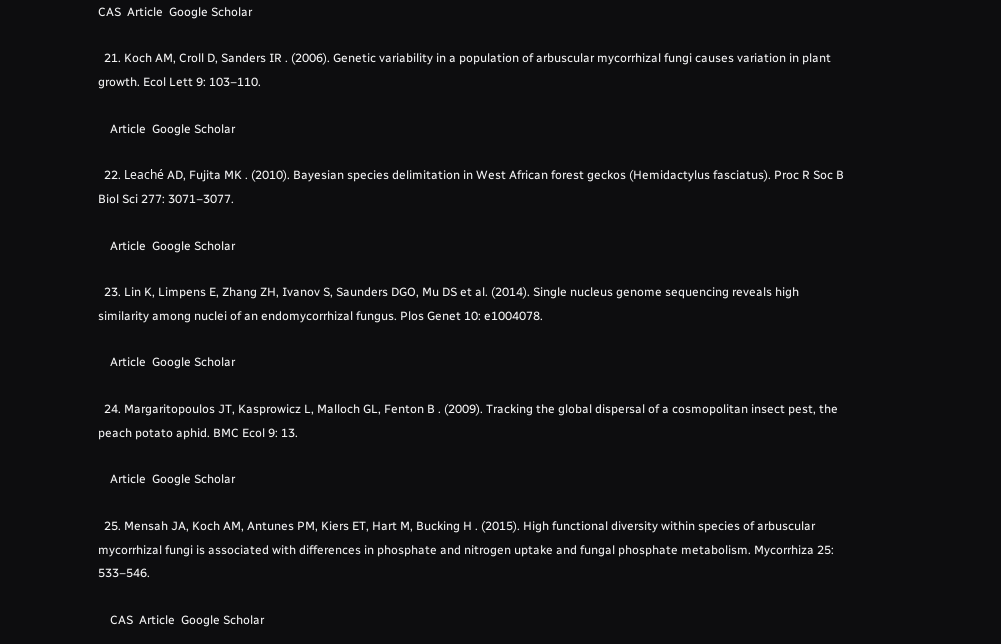CAS  Article  Google Scholar

  21. Koch AM, Croll D, Sanders IR . (2006). Genetic variability in a population of arbuscular mycorrhizal fungi causes variation in plant growth. Ecol Lett 9: 103–110.

    Article  Google Scholar

  22. Leaché AD, Fujita MK . (2010). Bayesian species delimitation in West African forest geckos (Hemidactylus fasciatus). Proc R Soc B Biol Sci 277: 3071–3077.

    Article  Google Scholar

  23. Lin K, Limpens E, Zhang ZH, Ivanov S, Saunders DGO, Mu DS et al. (2014). Single nucleus genome sequencing reveals high similarity among nuclei of an endomycorrhizal fungus. Plos Genet 10: e1004078.

    Article  Google Scholar

  24. Margaritopoulos JT, Kasprowicz L, Malloch GL, Fenton B . (2009). Tracking the global dispersal of a cosmopolitan insect pest, the peach potato aphid. BMC Ecol 9: 13.

    Article  Google Scholar

  25. Mensah JA, Koch AM, Antunes PM, Kiers ET, Hart M, Bucking H . (2015). High functional diversity within species of arbuscular mycorrhizal fungi is associated with differences in phosphate and nitrogen uptake and fungal phosphate metabolism. Mycorrhiza 25: 533–546.

    CAS  Article  Google Scholar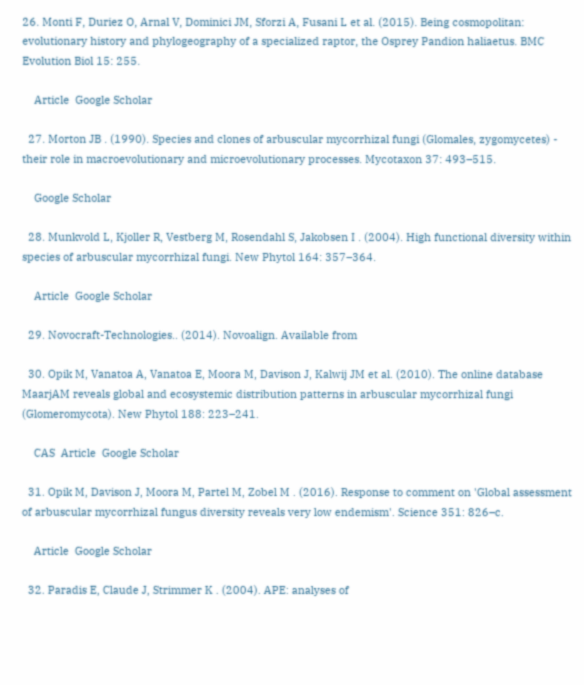26. Monti F, Duriez O, Arnal V, Dominici JM, Sforzi A, Fusani L et al. (2015). Being cosmopolitan: evolutionary history and phylogeography of a specialized raptor, the Osprey Pandion haliaetus. BMC Evolution Biol 15: 255.

    Article  Google Scholar

  27. Morton JB . (1990). Species and clones of arbuscular mycorrhizal fungi (Glomales, zygomycetes) - their role in macroevolutionary and microevolutionary processes. Mycotaxon 37: 493–515.

    Google Scholar

  28. Munkvold L, Kjoller R, Vestberg M, Rosendahl S, Jakobsen I . (2004). High functional diversity within species of arbuscular mycorrhizal fungi. New Phytol 164: 357–364.

    Article  Google Scholar

  29. Novocraft-Technologies.. (2014). Novoalign. Available from

  30. Opik M, Vanatoa A, Vanatoa E, Moora M, Davison J, Kalwij JM et al. (2010). The online database MaarjAM reveals global and ecosystemic distribution patterns in arbuscular mycorrhizal fungi (Glomeromycota). New Phytol 188: 223–241.

    CAS  Article  Google Scholar

  31. Opik M, Davison J, Moora M, Partel M, Zobel M . (2016). Response to comment on 'Global assessment of arbuscular mycorrhizal fungus diversity reveals very low endemism'. Science 351: 826–c.

    Article  Google Scholar

  32. Paradis E, Claude J, Strimmer K . (2004). APE: analyses of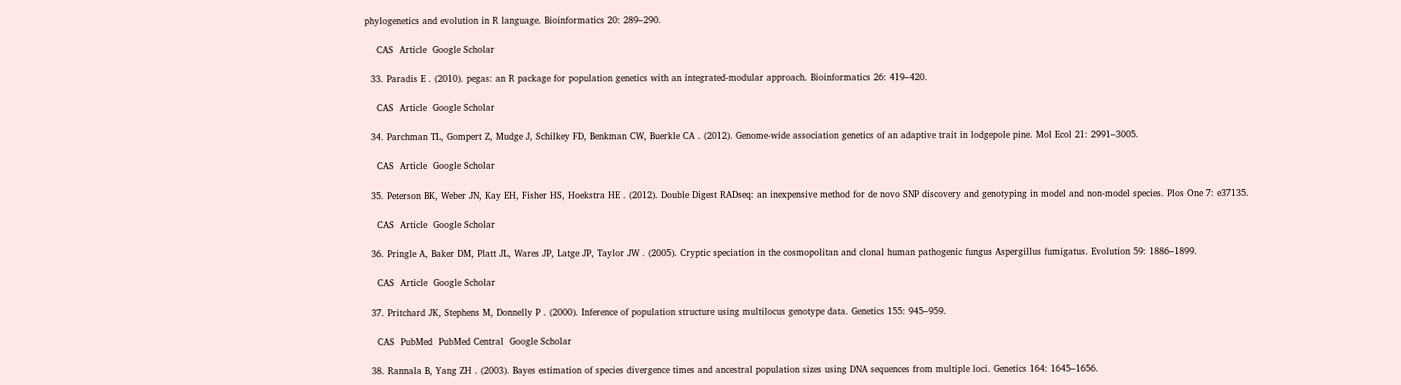phylogenetics and evolution in R language. Bioinformatics 20: 289–290.

    CAS  Article  Google Scholar

  33. Paradis E . (2010). pegas: an R package for population genetics with an integrated-modular approach. Bioinformatics 26: 419–420.

    CAS  Article  Google Scholar

  34. Parchman TL, Gompert Z, Mudge J, Schilkey FD, Benkman CW, Buerkle CA . (2012). Genome-wide association genetics of an adaptive trait in lodgepole pine. Mol Ecol 21: 2991–3005.

    CAS  Article  Google Scholar

  35. Peterson BK, Weber JN, Kay EH, Fisher HS, Hoekstra HE . (2012). Double Digest RADseq: an inexpensive method for de novo SNP discovery and genotyping in model and non-model species. Plos One 7: e37135.

    CAS  Article  Google Scholar

  36. Pringle A, Baker DM, Platt JL, Wares JP, Latge JP, Taylor JW . (2005). Cryptic speciation in the cosmopolitan and clonal human pathogenic fungus Aspergillus fumigatus. Evolution 59: 1886–1899.

    CAS  Article  Google Scholar

  37. Pritchard JK, Stephens M, Donnelly P . (2000). Inference of population structure using multilocus genotype data. Genetics 155: 945–959.

    CAS  PubMed  PubMed Central  Google Scholar

  38. Rannala B, Yang ZH . (2003). Bayes estimation of species divergence times and ancestral population sizes using DNA sequences from multiple loci. Genetics 164: 1645–1656.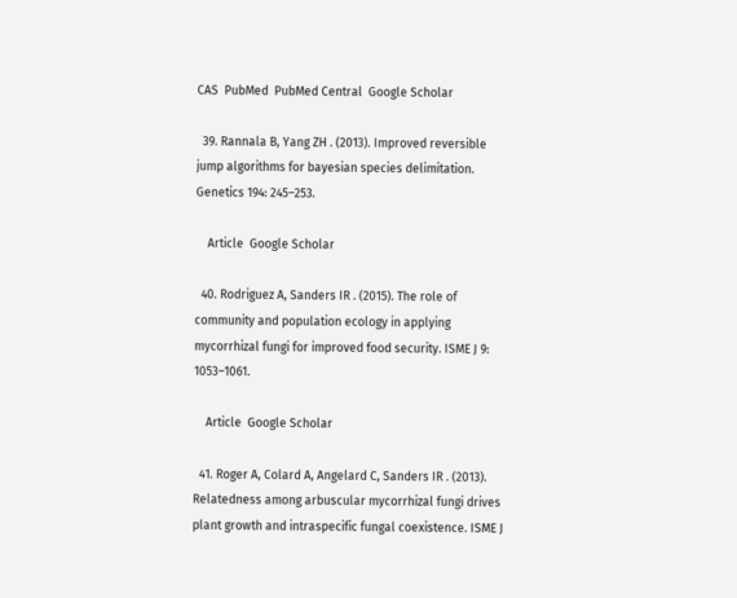CAS  PubMed  PubMed Central  Google Scholar

  39. Rannala B, Yang ZH . (2013). Improved reversible jump algorithms for bayesian species delimitation. Genetics 194: 245–253.

    Article  Google Scholar

  40. Rodriguez A, Sanders IR . (2015). The role of community and population ecology in applying mycorrhizal fungi for improved food security. ISME J 9: 1053–1061.

    Article  Google Scholar

  41. Roger A, Colard A, Angelard C, Sanders IR . (2013). Relatedness among arbuscular mycorrhizal fungi drives plant growth and intraspecific fungal coexistence. ISME J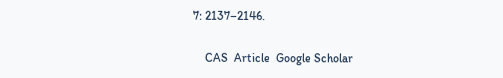7: 2137–2146.

    CAS  Article  Google Scholar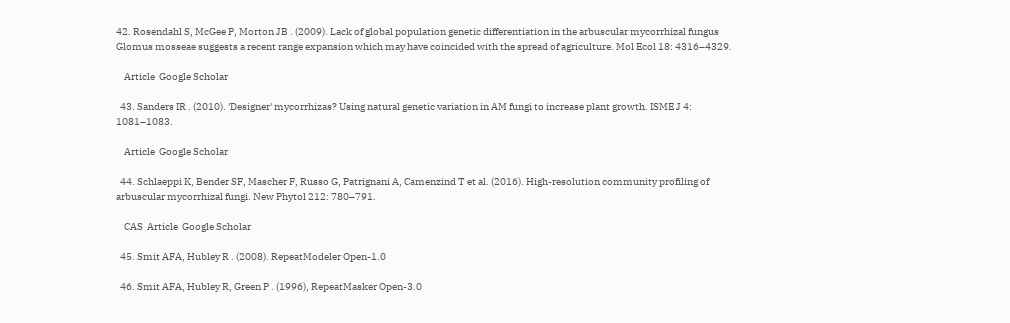42. Rosendahl S, McGee P, Morton JB . (2009). Lack of global population genetic differentiation in the arbuscular mycorrhizal fungus Glomus mosseae suggests a recent range expansion which may have coincided with the spread of agriculture. Mol Ecol 18: 4316–4329.

    Article  Google Scholar

  43. Sanders IR . (2010). 'Designer' mycorrhizas? Using natural genetic variation in AM fungi to increase plant growth. ISME J 4: 1081–1083.

    Article  Google Scholar

  44. Schlaeppi K, Bender SF, Mascher F, Russo G, Patrignani A, Camenzind T et al. (2016). High-resolution community profiling of arbuscular mycorrhizal fungi. New Phytol 212: 780–791.

    CAS  Article  Google Scholar

  45. Smit AFA, Hubley R . (2008). RepeatModeler Open-1.0

  46. Smit AFA, Hubley R, Green P . (1996), RepeatMasker Open-3.0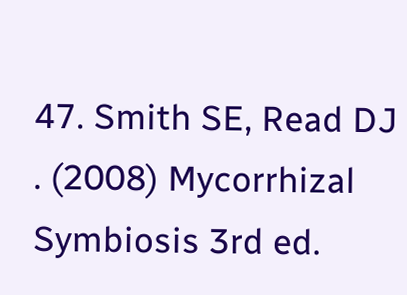47. Smith SE, Read DJ . (2008) Mycorrhizal Symbiosis 3rd ed.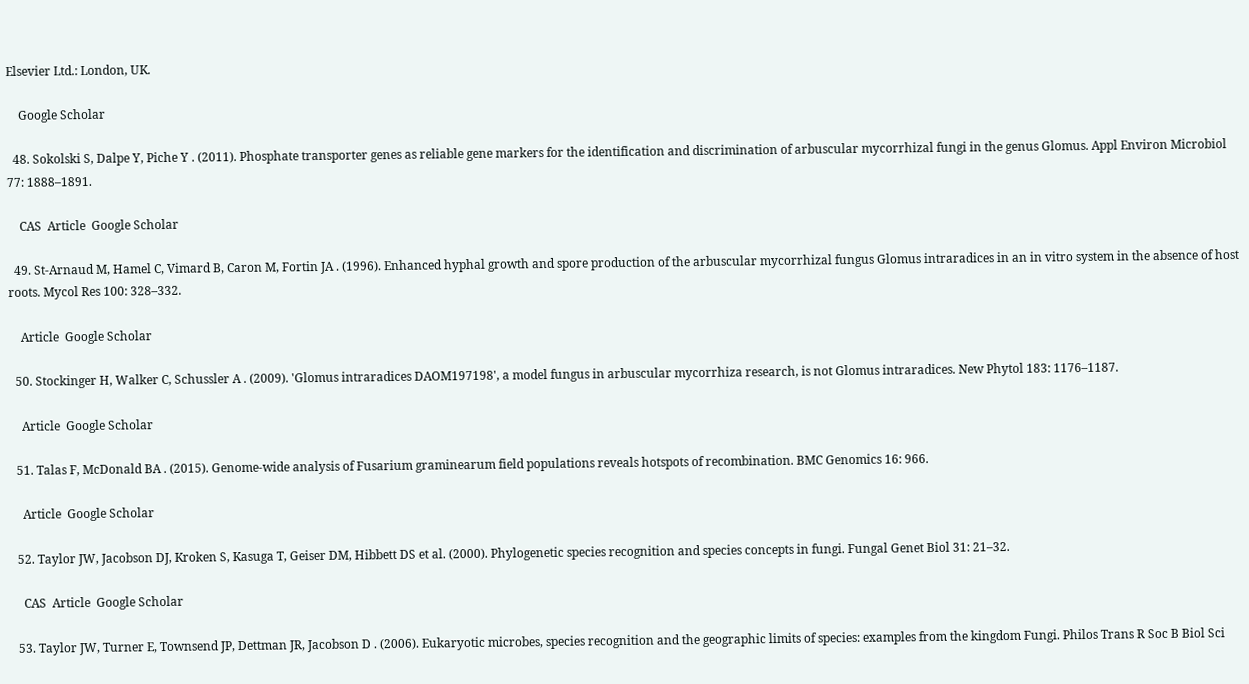Elsevier Ltd.: London, UK.

    Google Scholar

  48. Sokolski S, Dalpe Y, Piche Y . (2011). Phosphate transporter genes as reliable gene markers for the identification and discrimination of arbuscular mycorrhizal fungi in the genus Glomus. Appl Environ Microbiol 77: 1888–1891.

    CAS  Article  Google Scholar

  49. St-Arnaud M, Hamel C, Vimard B, Caron M, Fortin JA . (1996). Enhanced hyphal growth and spore production of the arbuscular mycorrhizal fungus Glomus intraradices in an in vitro system in the absence of host roots. Mycol Res 100: 328–332.

    Article  Google Scholar

  50. Stockinger H, Walker C, Schussler A . (2009). 'Glomus intraradices DAOM197198', a model fungus in arbuscular mycorrhiza research, is not Glomus intraradices. New Phytol 183: 1176–1187.

    Article  Google Scholar

  51. Talas F, McDonald BA . (2015). Genome-wide analysis of Fusarium graminearum field populations reveals hotspots of recombination. BMC Genomics 16: 966.

    Article  Google Scholar

  52. Taylor JW, Jacobson DJ, Kroken S, Kasuga T, Geiser DM, Hibbett DS et al. (2000). Phylogenetic species recognition and species concepts in fungi. Fungal Genet Biol 31: 21–32.

    CAS  Article  Google Scholar

  53. Taylor JW, Turner E, Townsend JP, Dettman JR, Jacobson D . (2006). Eukaryotic microbes, species recognition and the geographic limits of species: examples from the kingdom Fungi. Philos Trans R Soc B Biol Sci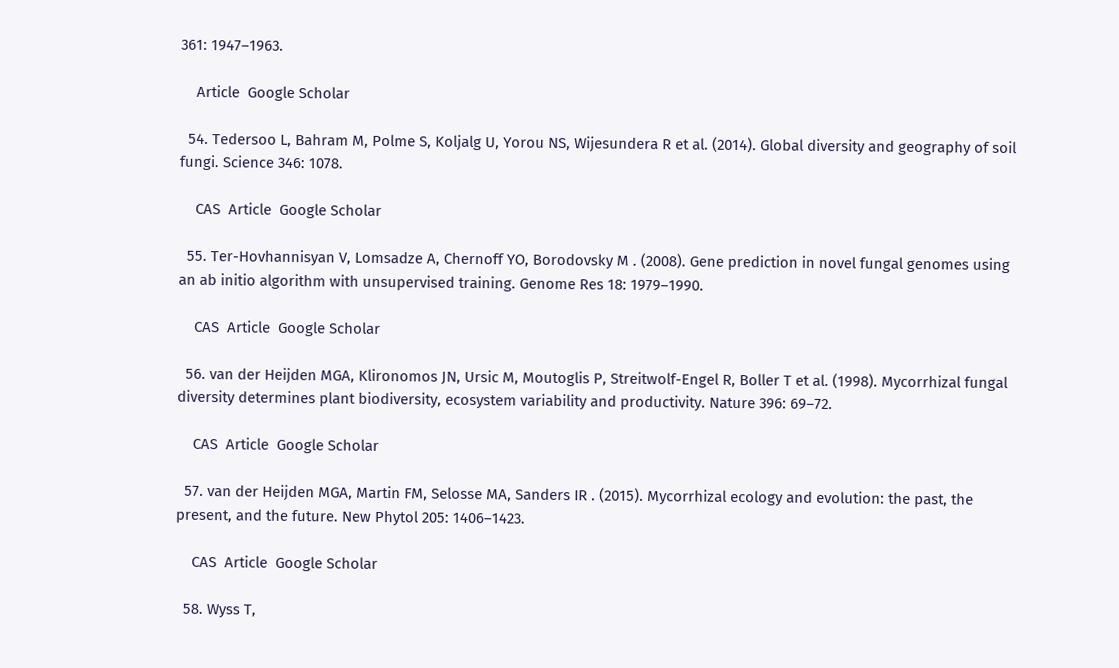361: 1947–1963.

    Article  Google Scholar

  54. Tedersoo L, Bahram M, Polme S, Koljalg U, Yorou NS, Wijesundera R et al. (2014). Global diversity and geography of soil fungi. Science 346: 1078.

    CAS  Article  Google Scholar

  55. Ter-Hovhannisyan V, Lomsadze A, Chernoff YO, Borodovsky M . (2008). Gene prediction in novel fungal genomes using an ab initio algorithm with unsupervised training. Genome Res 18: 1979–1990.

    CAS  Article  Google Scholar

  56. van der Heijden MGA, Klironomos JN, Ursic M, Moutoglis P, Streitwolf-Engel R, Boller T et al. (1998). Mycorrhizal fungal diversity determines plant biodiversity, ecosystem variability and productivity. Nature 396: 69–72.

    CAS  Article  Google Scholar

  57. van der Heijden MGA, Martin FM, Selosse MA, Sanders IR . (2015). Mycorrhizal ecology and evolution: the past, the present, and the future. New Phytol 205: 1406–1423.

    CAS  Article  Google Scholar

  58. Wyss T,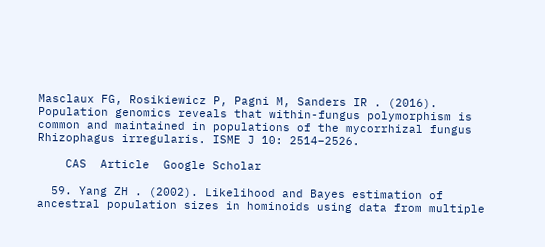Masclaux FG, Rosikiewicz P, Pagni M, Sanders IR . (2016). Population genomics reveals that within-fungus polymorphism is common and maintained in populations of the mycorrhizal fungus Rhizophagus irregularis. ISME J 10: 2514–2526.

    CAS  Article  Google Scholar

  59. Yang ZH . (2002). Likelihood and Bayes estimation of ancestral population sizes in hominoids using data from multiple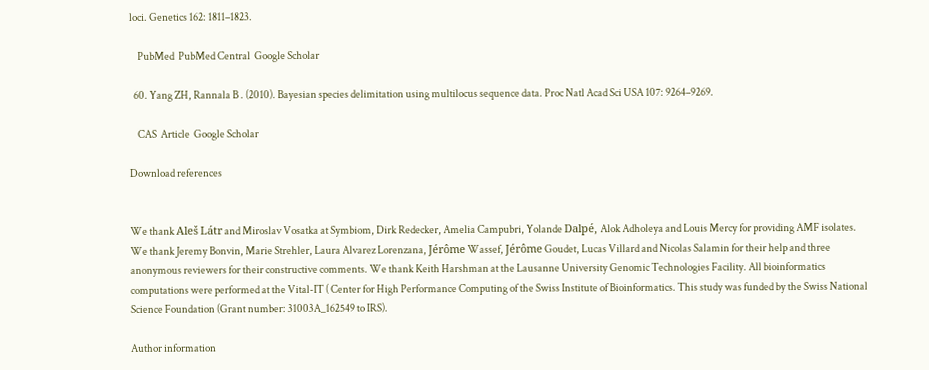loci. Genetics 162: 1811–1823.

    PubMed  PubMed Central  Google Scholar

  60. Yang ZH, Rannala B . (2010). Bayesian species delimitation using multilocus sequence data. Proc Natl Acad Sci USA 107: 9264–9269.

    CAS  Article  Google Scholar

Download references


We thank Aleš Látr and Miroslav Vosatka at Symbiom, Dirk Redecker, Amelia Campubri, Yolande Dalpé, Alok Adholeya and Louis Mercy for providing AMF isolates. We thank Jeremy Bonvin, Marie Strehler, Laura Alvarez Lorenzana, Jérôme Wassef, Jérôme Goudet, Lucas Villard and Nicolas Salamin for their help and three anonymous reviewers for their constructive comments. We thank Keith Harshman at the Lausanne University Genomic Technologies Facility. All bioinformatics computations were performed at the Vital-IT ( Center for High Performance Computing of the Swiss Institute of Bioinformatics. This study was funded by the Swiss National Science Foundation (Grant number: 31003A_162549 to IRS).

Author information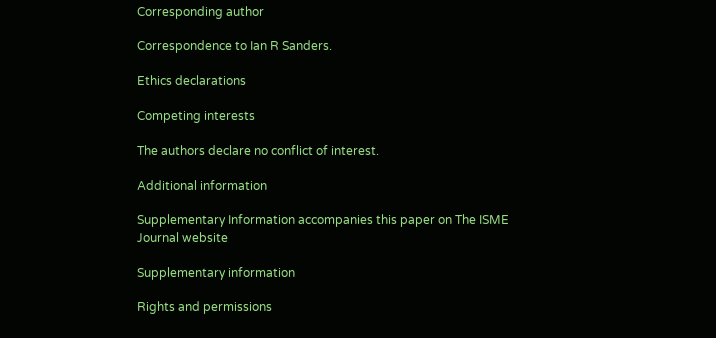Corresponding author

Correspondence to Ian R Sanders.

Ethics declarations

Competing interests

The authors declare no conflict of interest.

Additional information

Supplementary Information accompanies this paper on The ISME Journal website

Supplementary information

Rights and permissions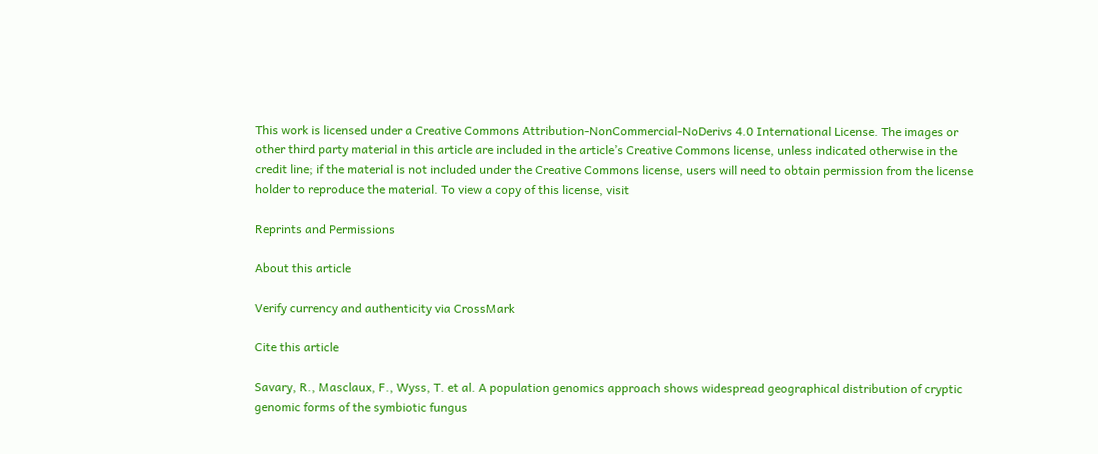This work is licensed under a Creative Commons Attribution-NonCommercial-NoDerivs 4.0 International License. The images or other third party material in this article are included in the article’s Creative Commons license, unless indicated otherwise in the credit line; if the material is not included under the Creative Commons license, users will need to obtain permission from the license holder to reproduce the material. To view a copy of this license, visit

Reprints and Permissions

About this article

Verify currency and authenticity via CrossMark

Cite this article

Savary, R., Masclaux, F., Wyss, T. et al. A population genomics approach shows widespread geographical distribution of cryptic genomic forms of the symbiotic fungus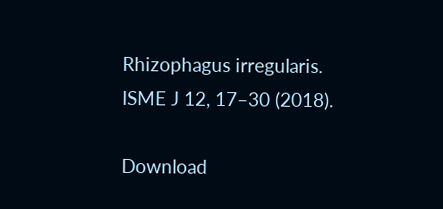Rhizophagus irregularis. ISME J 12, 17–30 (2018).

Download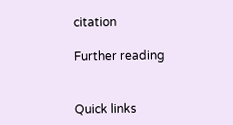citation

Further reading


Quick links